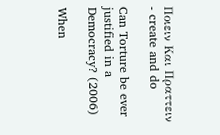Ποιειν Και Πραττειν - create and do

Can Torture be ever justified in a Democracy? (2006)

When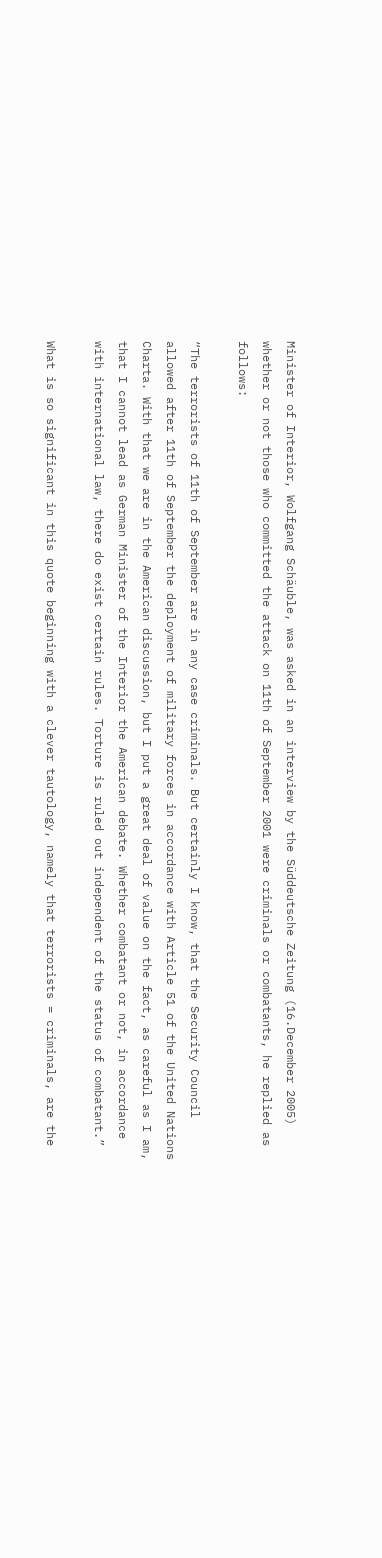Minister of Interior, Wolfgang Schäuble, was asked in an interview by the Süddeutsche Zeitung (16.December 2005) whether or not those who committed the attack on 11th of September 2001 were criminals or combatants, he replied as follows:

“The terrorists of 11th of September are in any case criminals. But certainly I know, that the Security Council allowed after 11th of September the deployment of military forces in accordance with Article 51 of the United Nations Charta. With that we are in the American discussion, but I put a great deal of value on the fact, as careful as I am, that I cannot lead as German Minister of the Interior the American debate. Whether combatant or not, in accordance with international law, there do exist certain rules. Torture is ruled out independent of the status of combatant.”

What is so significant in this quote beginning with a clever tautology, namely that terrorists = criminals, are the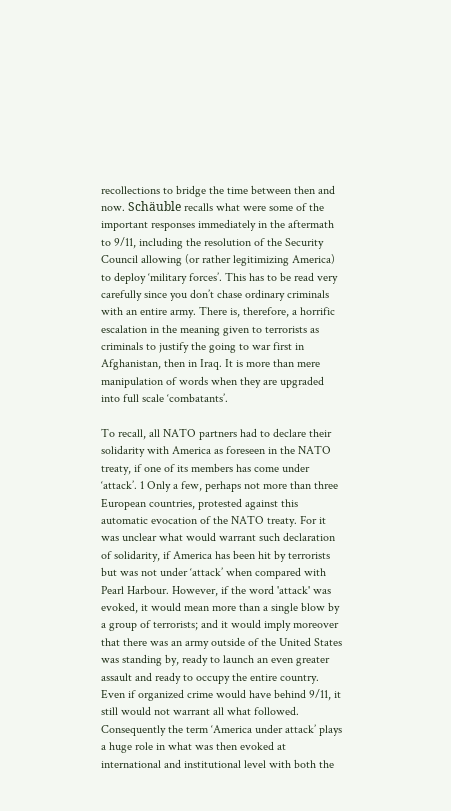recollections to bridge the time between then and now. Schäuble recalls what were some of the important responses immediately in the aftermath to 9/11, including the resolution of the Security Council allowing (or rather legitimizing America) to deploy ‘military forces’. This has to be read very carefully since you don’t chase ordinary criminals with an entire army. There is, therefore, a horrific escalation in the meaning given to terrorists as criminals to justify the going to war first in Afghanistan, then in Iraq. It is more than mere manipulation of words when they are upgraded into full scale ‘combatants’.

To recall, all NATO partners had to declare their solidarity with America as foreseen in the NATO treaty, if one of its members has come under ‘attack’. 1 Only a few, perhaps not more than three European countries, protested against this automatic evocation of the NATO treaty. For it was unclear what would warrant such declaration of solidarity, if America has been hit by terrorists but was not under ‘attack’ when compared with Pearl Harbour. However, if the word 'attack' was evoked, it would mean more than a single blow by a group of terrorists; and it would imply moreover that there was an army outside of the United States was standing by, ready to launch an even greater assault and ready to occupy the entire country. Even if organized crime would have behind 9/11, it still would not warrant all what followed. Consequently the term ‘America under attack’ plays a huge role in what was then evoked at international and institutional level with both the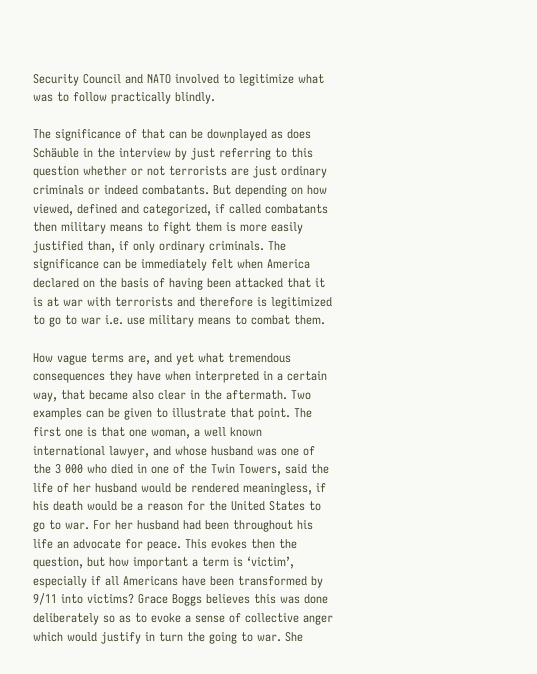Security Council and NATO involved to legitimize what was to follow practically blindly.

The significance of that can be downplayed as does Schäuble in the interview by just referring to this question whether or not terrorists are just ordinary criminals or indeed combatants. But depending on how viewed, defined and categorized, if called combatants then military means to fight them is more easily justified than, if only ordinary criminals. The significance can be immediately felt when America declared on the basis of having been attacked that it is at war with terrorists and therefore is legitimized to go to war i.e. use military means to combat them.

How vague terms are, and yet what tremendous consequences they have when interpreted in a certain way, that became also clear in the aftermath. Two examples can be given to illustrate that point. The first one is that one woman, a well known international lawyer, and whose husband was one of the 3 000 who died in one of the Twin Towers, said the life of her husband would be rendered meaningless, if his death would be a reason for the United States to go to war. For her husband had been throughout his life an advocate for peace. This evokes then the question, but how important a term is ‘victim’, especially if all Americans have been transformed by 9/11 into victims? Grace Boggs believes this was done deliberately so as to evoke a sense of collective anger which would justify in turn the going to war. She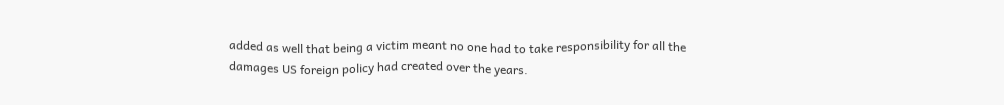added as well that being a victim meant no one had to take responsibility for all the damages US foreign policy had created over the years.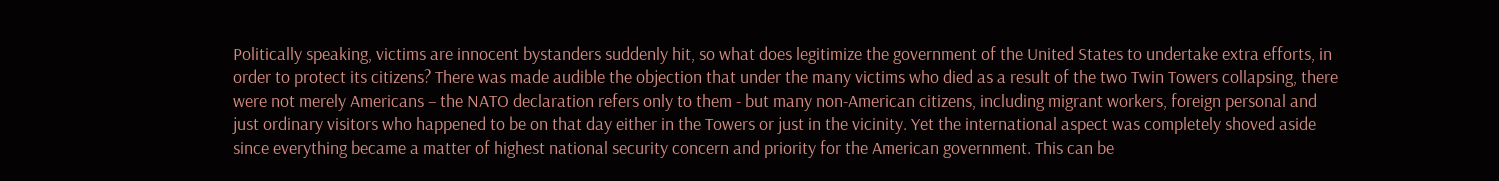Politically speaking, victims are innocent bystanders suddenly hit, so what does legitimize the government of the United States to undertake extra efforts, in order to protect its citizens? There was made audible the objection that under the many victims who died as a result of the two Twin Towers collapsing, there were not merely Americans – the NATO declaration refers only to them - but many non-American citizens, including migrant workers, foreign personal and just ordinary visitors who happened to be on that day either in the Towers or just in the vicinity. Yet the international aspect was completely shoved aside since everything became a matter of highest national security concern and priority for the American government. This can be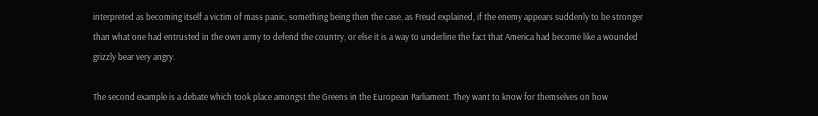interpreted as becoming itself a victim of mass panic, something being then the case, as Freud explained, if the enemy appears suddenly to be stronger than what one had entrusted in the own army to defend the country, or else it is a way to underline the fact that America had become like a wounded grizzly bear very angry.

The second example is a debate which took place amongst the Greens in the European Parliament. They want to know for themselves on how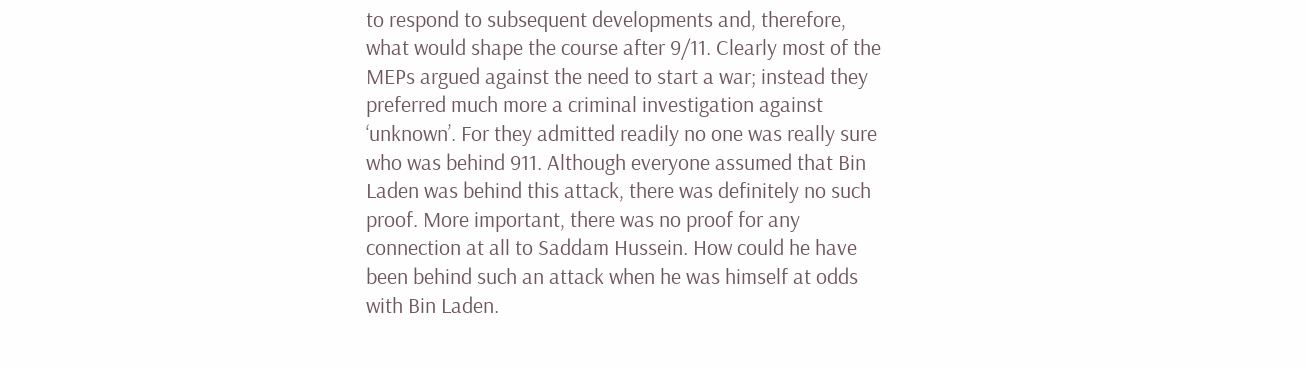to respond to subsequent developments and, therefore, what would shape the course after 9/11. Clearly most of the MEPs argued against the need to start a war; instead they preferred much more a criminal investigation against ‘unknown’. For they admitted readily no one was really sure who was behind 911. Although everyone assumed that Bin Laden was behind this attack, there was definitely no such proof. More important, there was no proof for any connection at all to Saddam Hussein. How could he have been behind such an attack when he was himself at odds with Bin Laden.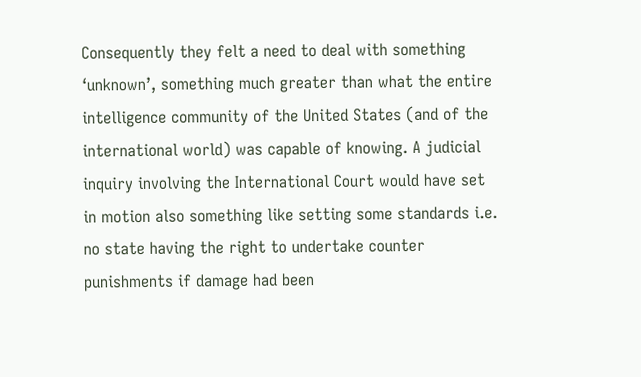Consequently they felt a need to deal with something ‘unknown’, something much greater than what the entire intelligence community of the United States (and of the international world) was capable of knowing. A judicial inquiry involving the International Court would have set in motion also something like setting some standards i.e. no state having the right to undertake counter punishments if damage had been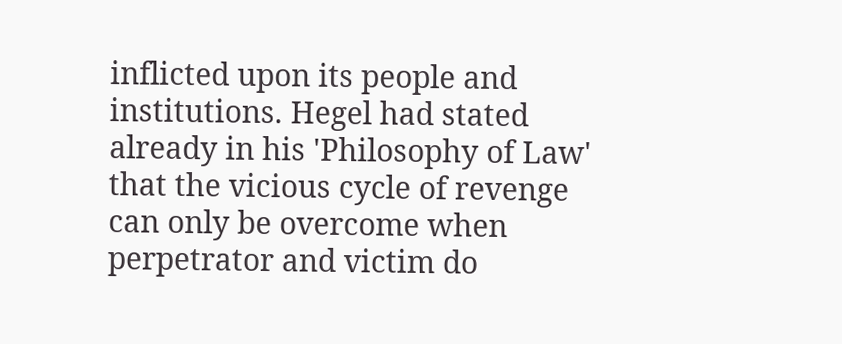inflicted upon its people and institutions. Hegel had stated already in his 'Philosophy of Law' that the vicious cycle of revenge can only be overcome when perpetrator and victim do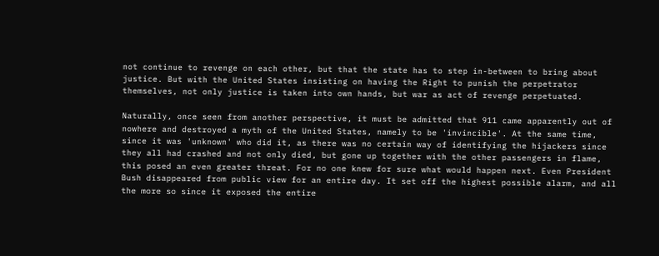not continue to revenge on each other, but that the state has to step in-between to bring about justice. But with the United States insisting on having the Right to punish the perpetrator themselves, not only justice is taken into own hands, but war as act of revenge perpetuated.

Naturally, once seen from another perspective, it must be admitted that 911 came apparently out of nowhere and destroyed a myth of the United States, namely to be 'invincible'. At the same time, since it was 'unknown' who did it, as there was no certain way of identifying the hijackers since they all had crashed and not only died, but gone up together with the other passengers in flame, this posed an even greater threat. For no one knew for sure what would happen next. Even President Bush disappeared from public view for an entire day. It set off the highest possible alarm, and all the more so since it exposed the entire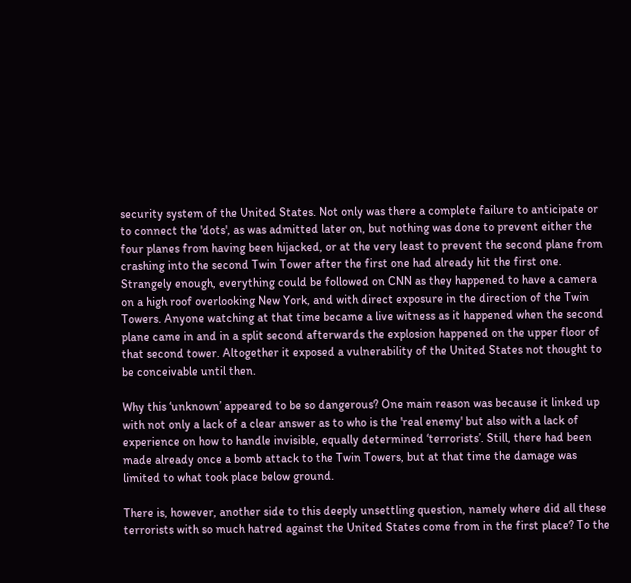security system of the United States. Not only was there a complete failure to anticipate or to connect the 'dots', as was admitted later on, but nothing was done to prevent either the four planes from having been hijacked, or at the very least to prevent the second plane from crashing into the second Twin Tower after the first one had already hit the first one. Strangely enough, everything could be followed on CNN as they happened to have a camera on a high roof overlooking New York, and with direct exposure in the direction of the Twin Towers. Anyone watching at that time became a live witness as it happened when the second plane came in and in a split second afterwards the explosion happened on the upper floor of that second tower. Altogether it exposed a vulnerability of the United States not thought to be conceivable until then.

Why this ‘unknown’ appeared to be so dangerous? One main reason was because it linked up with not only a lack of a clear answer as to who is the 'real enemy' but also with a lack of experience on how to handle invisible, equally determined ‘terrorists’. Still, there had been made already once a bomb attack to the Twin Towers, but at that time the damage was limited to what took place below ground.

There is, however, another side to this deeply unsettling question, namely where did all these terrorists with so much hatred against the United States come from in the first place? To the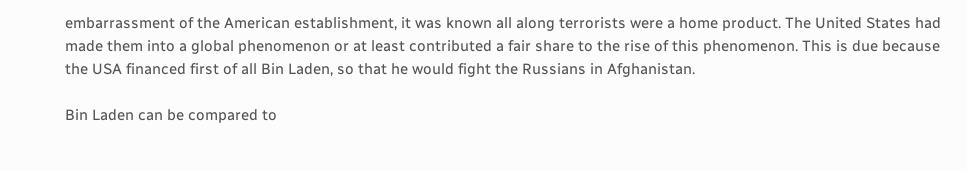embarrassment of the American establishment, it was known all along terrorists were a home product. The United States had made them into a global phenomenon or at least contributed a fair share to the rise of this phenomenon. This is due because the USA financed first of all Bin Laden, so that he would fight the Russians in Afghanistan.

Bin Laden can be compared to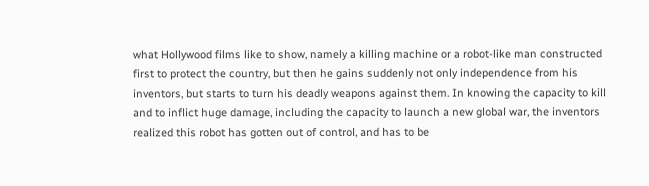what Hollywood films like to show, namely a killing machine or a robot-like man constructed first to protect the country, but then he gains suddenly not only independence from his inventors, but starts to turn his deadly weapons against them. In knowing the capacity to kill and to inflict huge damage, including the capacity to launch a new global war, the inventors realized this robot has gotten out of control, and has to be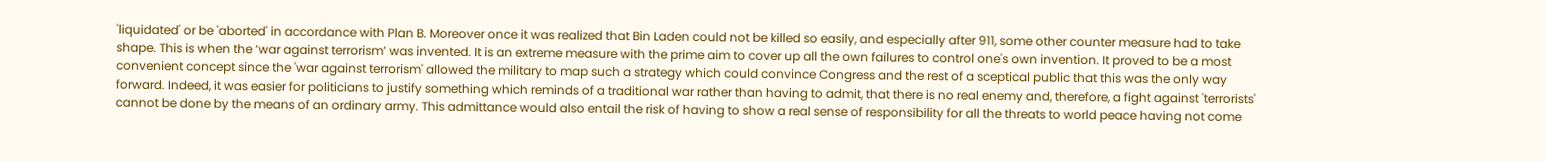'liquidated' or be 'aborted' in accordance with Plan B. Moreover once it was realized that Bin Laden could not be killed so easily, and especially after 911, some other counter measure had to take shape. This is when the ‘war against terrorism’ was invented. It is an extreme measure with the prime aim to cover up all the own failures to control one's own invention. It proved to be a most convenient concept since the 'war against terrorism' allowed the military to map such a strategy which could convince Congress and the rest of a sceptical public that this was the only way forward. Indeed, it was easier for politicians to justify something which reminds of a traditional war rather than having to admit, that there is no real enemy and, therefore, a fight against 'terrorists' cannot be done by the means of an ordinary army. This admittance would also entail the risk of having to show a real sense of responsibility for all the threats to world peace having not come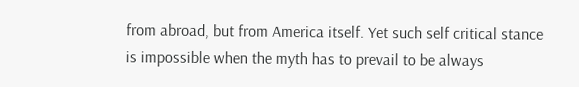from abroad, but from America itself. Yet such self critical stance is impossible when the myth has to prevail to be always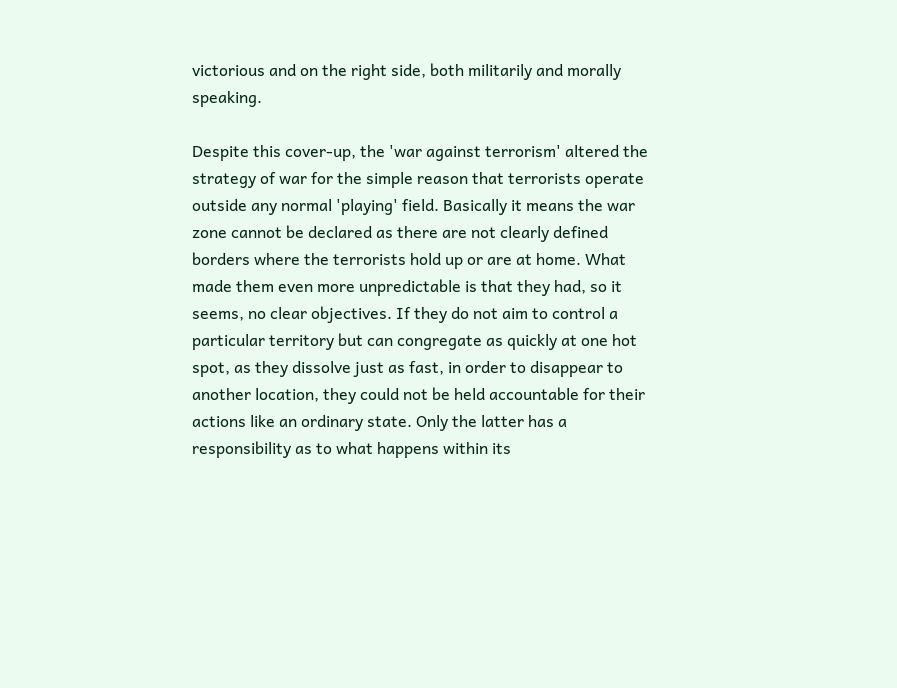victorious and on the right side, both militarily and morally speaking.

Despite this cover-up, the 'war against terrorism' altered the strategy of war for the simple reason that terrorists operate outside any normal 'playing' field. Basically it means the war zone cannot be declared as there are not clearly defined borders where the terrorists hold up or are at home. What made them even more unpredictable is that they had, so it seems, no clear objectives. If they do not aim to control a particular territory but can congregate as quickly at one hot spot, as they dissolve just as fast, in order to disappear to another location, they could not be held accountable for their actions like an ordinary state. Only the latter has a responsibility as to what happens within its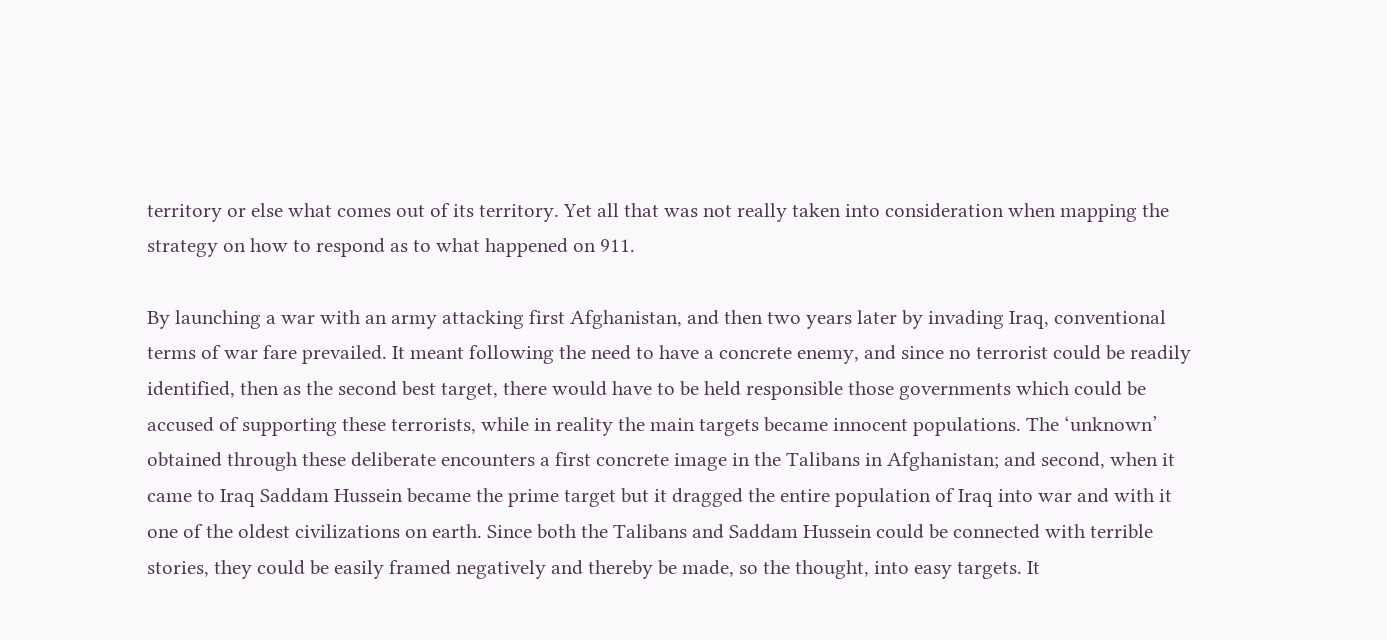territory or else what comes out of its territory. Yet all that was not really taken into consideration when mapping the strategy on how to respond as to what happened on 911.

By launching a war with an army attacking first Afghanistan, and then two years later by invading Iraq, conventional terms of war fare prevailed. It meant following the need to have a concrete enemy, and since no terrorist could be readily identified, then as the second best target, there would have to be held responsible those governments which could be accused of supporting these terrorists, while in reality the main targets became innocent populations. The ‘unknown’ obtained through these deliberate encounters a first concrete image in the Talibans in Afghanistan; and second, when it came to Iraq Saddam Hussein became the prime target but it dragged the entire population of Iraq into war and with it one of the oldest civilizations on earth. Since both the Talibans and Saddam Hussein could be connected with terrible stories, they could be easily framed negatively and thereby be made, so the thought, into easy targets. It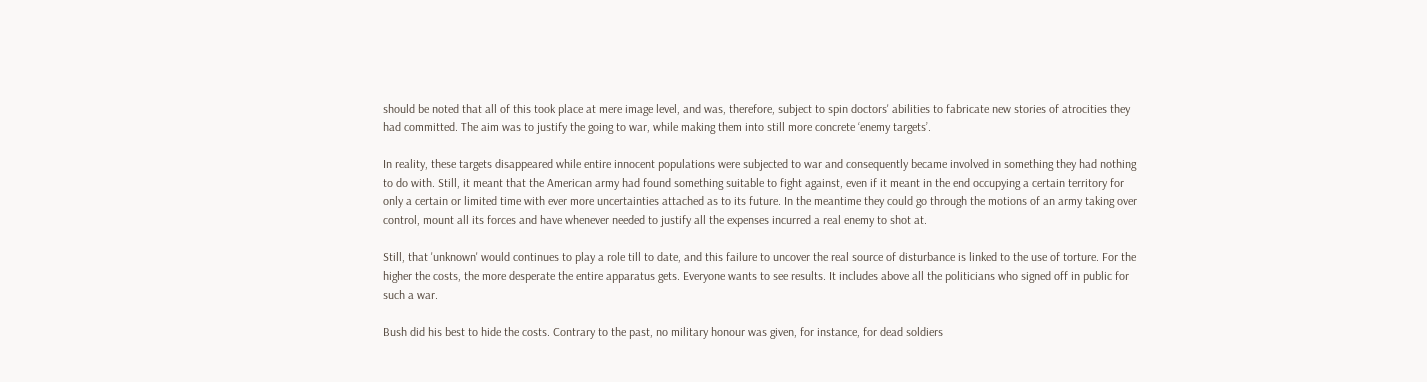should be noted that all of this took place at mere image level, and was, therefore, subject to spin doctors' abilities to fabricate new stories of atrocities they had committed. The aim was to justify the going to war, while making them into still more concrete ‘enemy targets’.

In reality, these targets disappeared while entire innocent populations were subjected to war and consequently became involved in something they had nothing to do with. Still, it meant that the American army had found something suitable to fight against, even if it meant in the end occupying a certain territory for only a certain or limited time with ever more uncertainties attached as to its future. In the meantime they could go through the motions of an army taking over control, mount all its forces and have whenever needed to justify all the expenses incurred a real enemy to shot at.

Still, that 'unknown' would continues to play a role till to date, and this failure to uncover the real source of disturbance is linked to the use of torture. For the higher the costs, the more desperate the entire apparatus gets. Everyone wants to see results. It includes above all the politicians who signed off in public for such a war.

Bush did his best to hide the costs. Contrary to the past, no military honour was given, for instance, for dead soldiers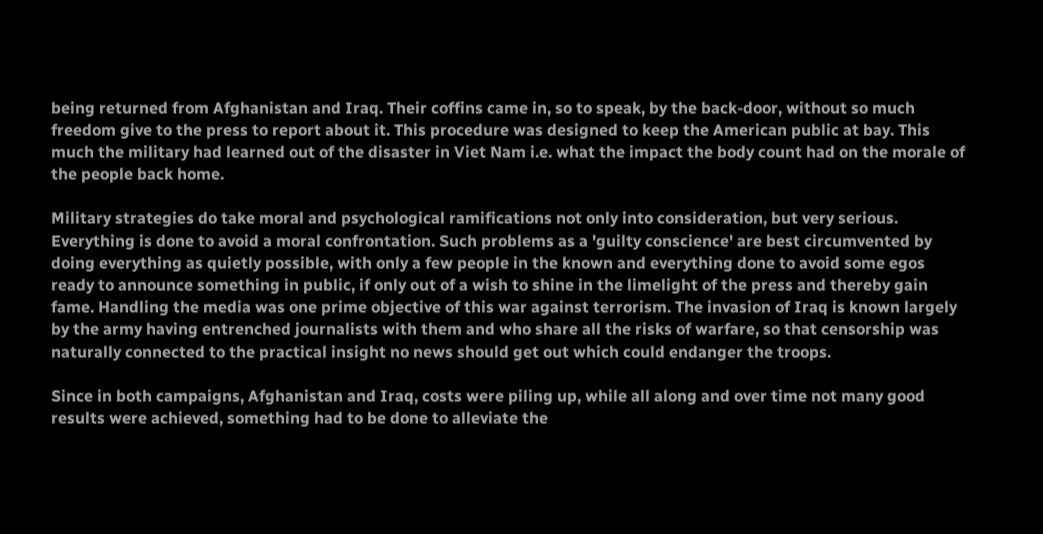being returned from Afghanistan and Iraq. Their coffins came in, so to speak, by the back-door, without so much freedom give to the press to report about it. This procedure was designed to keep the American public at bay. This much the military had learned out of the disaster in Viet Nam i.e. what the impact the body count had on the morale of the people back home.

Military strategies do take moral and psychological ramifications not only into consideration, but very serious. Everything is done to avoid a moral confrontation. Such problems as a 'guilty conscience' are best circumvented by doing everything as quietly possible, with only a few people in the known and everything done to avoid some egos ready to announce something in public, if only out of a wish to shine in the limelight of the press and thereby gain fame. Handling the media was one prime objective of this war against terrorism. The invasion of Iraq is known largely by the army having entrenched journalists with them and who share all the risks of warfare, so that censorship was naturally connected to the practical insight no news should get out which could endanger the troops.

Since in both campaigns, Afghanistan and Iraq, costs were piling up, while all along and over time not many good results were achieved, something had to be done to alleviate the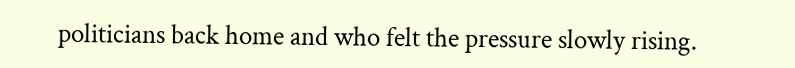politicians back home and who felt the pressure slowly rising.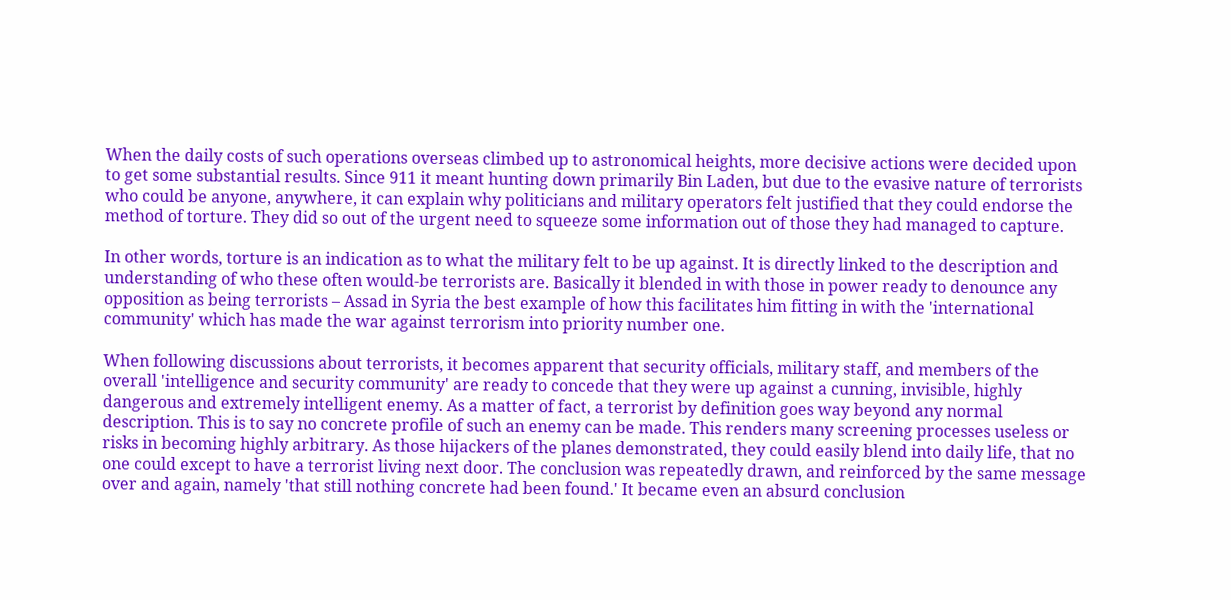When the daily costs of such operations overseas climbed up to astronomical heights, more decisive actions were decided upon to get some substantial results. Since 911 it meant hunting down primarily Bin Laden, but due to the evasive nature of terrorists who could be anyone, anywhere, it can explain why politicians and military operators felt justified that they could endorse the method of torture. They did so out of the urgent need to squeeze some information out of those they had managed to capture.

In other words, torture is an indication as to what the military felt to be up against. It is directly linked to the description and understanding of who these often would-be terrorists are. Basically it blended in with those in power ready to denounce any opposition as being terrorists – Assad in Syria the best example of how this facilitates him fitting in with the 'international community' which has made the war against terrorism into priority number one.

When following discussions about terrorists, it becomes apparent that security officials, military staff, and members of the overall 'intelligence and security community' are ready to concede that they were up against a cunning, invisible, highly dangerous and extremely intelligent enemy. As a matter of fact, a terrorist by definition goes way beyond any normal description. This is to say no concrete profile of such an enemy can be made. This renders many screening processes useless or risks in becoming highly arbitrary. As those hijackers of the planes demonstrated, they could easily blend into daily life, that no one could except to have a terrorist living next door. The conclusion was repeatedly drawn, and reinforced by the same message over and again, namely 'that still nothing concrete had been found.' It became even an absurd conclusion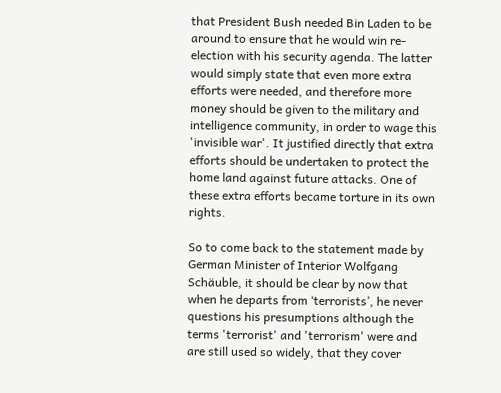that President Bush needed Bin Laden to be around to ensure that he would win re-election with his security agenda. The latter would simply state that even more extra efforts were needed, and therefore more money should be given to the military and intelligence community, in order to wage this 'invisible war'. It justified directly that extra efforts should be undertaken to protect the home land against future attacks. One of these extra efforts became torture in its own rights.

So to come back to the statement made by German Minister of Interior Wolfgang Schäuble, it should be clear by now that when he departs from ‘terrorists’, he never questions his presumptions although the terms 'terrorist' and 'terrorism' were and are still used so widely, that they cover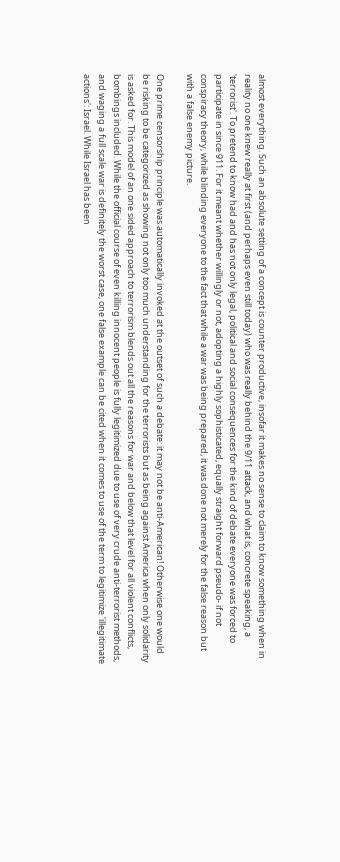almost everything. Such an absolute setting of a concept is counter productive, insofar it makes no sense to claim to know something when in reality no one knew really at first (and perhaps even still today) who was really behind the 9/11 attack, and what is, concrete speaking, a 'terrorist'. To pretend to know had and has not only legal, political and social consequences for the kind of debate everyone was forced to participate in since 911. For it meant whether willingly or not, adopting a highly sophisticated, equally straight forward pseudo- if not conspiracy theory, while blinding everyone to the fact that while a war was being prepared, it was done not merely for the false reason but with a false enemy picture.

One prime censorship principle was automatically invoked at the outset of such a debate: it may not be anti-American! Otherwise one would be risking to be categorized as showing not only too much understanding for the terrorists but as being against America when only solidarity is asked for. This model of an one sided approach to terrorism blends out all the reasons for war and below that level for all violent conflicts, bombings included. While the official course of even killing innocent people is fully legitimized due to use of very crude anti-terrorist methods, and waging a full scale war is definitely the worst case, one false example can be cited when it comes to use of the term to legitimize 'illegitimate actions': Israel. While Israel has been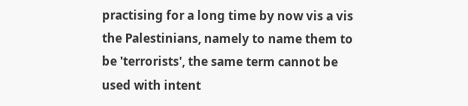practising for a long time by now vis a vis the Palestinians, namely to name them to be 'terrorists', the same term cannot be used with intent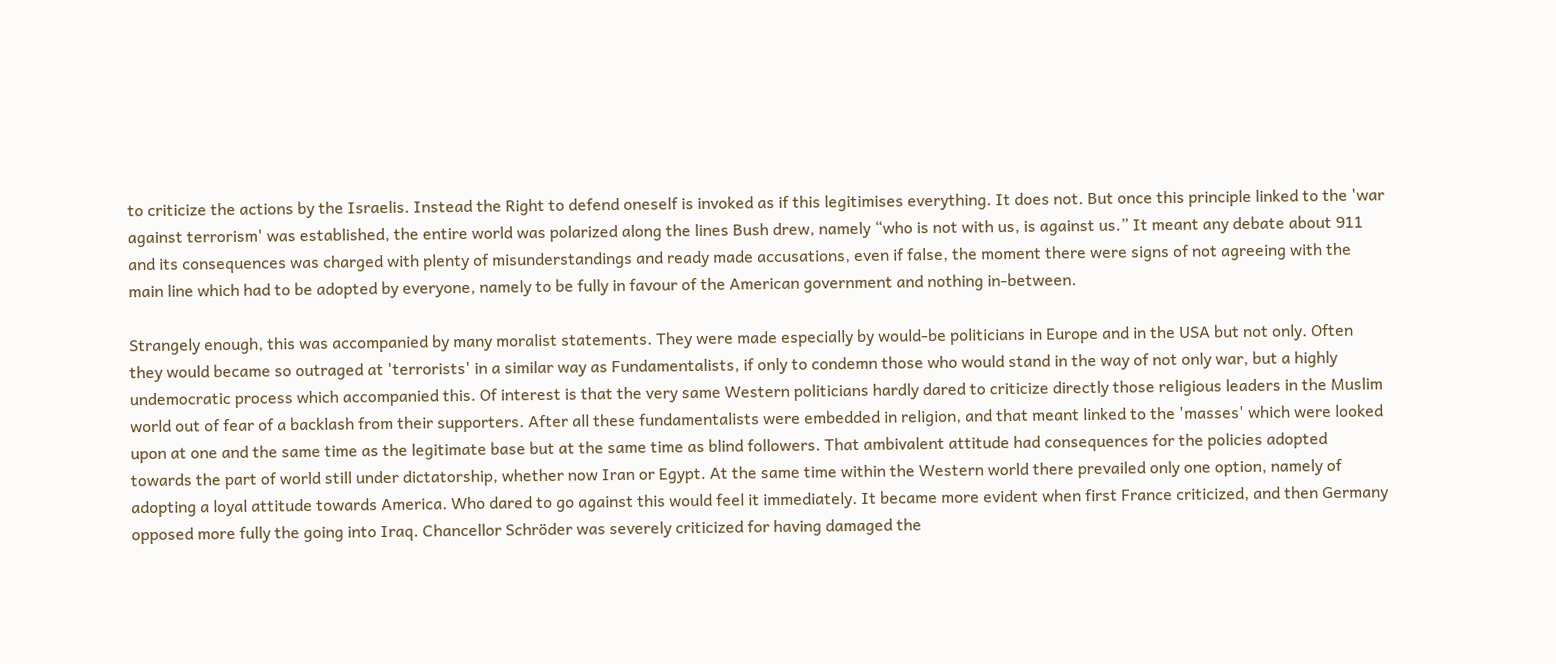to criticize the actions by the Israelis. Instead the Right to defend oneself is invoked as if this legitimises everything. It does not. But once this principle linked to the 'war against terrorism' was established, the entire world was polarized along the lines Bush drew, namely “who is not with us, is against us.” It meant any debate about 911 and its consequences was charged with plenty of misunderstandings and ready made accusations, even if false, the moment there were signs of not agreeing with the main line which had to be adopted by everyone, namely to be fully in favour of the American government and nothing in-between.

Strangely enough, this was accompanied by many moralist statements. They were made especially by would-be politicians in Europe and in the USA but not only. Often they would became so outraged at 'terrorists' in a similar way as Fundamentalists, if only to condemn those who would stand in the way of not only war, but a highly undemocratic process which accompanied this. Of interest is that the very same Western politicians hardly dared to criticize directly those religious leaders in the Muslim world out of fear of a backlash from their supporters. After all these fundamentalists were embedded in religion, and that meant linked to the 'masses' which were looked upon at one and the same time as the legitimate base but at the same time as blind followers. That ambivalent attitude had consequences for the policies adopted towards the part of world still under dictatorship, whether now Iran or Egypt. At the same time within the Western world there prevailed only one option, namely of adopting a loyal attitude towards America. Who dared to go against this would feel it immediately. It became more evident when first France criticized, and then Germany opposed more fully the going into Iraq. Chancellor Schröder was severely criticized for having damaged the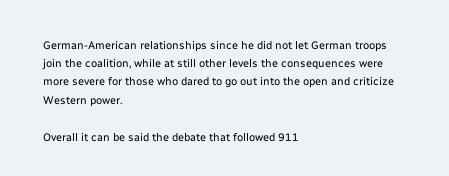German-American relationships since he did not let German troops join the coalition, while at still other levels the consequences were more severe for those who dared to go out into the open and criticize Western power.

Overall it can be said the debate that followed 911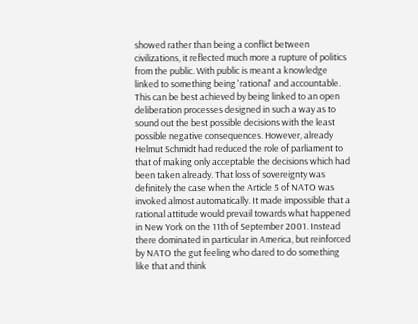showed rather than being a conflict between civilizations, it reflected much more a rupture of politics from the public. With public is meant a knowledge linked to something being 'rational' and accountable. This can be best achieved by being linked to an open deliberation processes designed in such a way as to sound out the best possible decisions with the least possible negative consequences. However, already Helmut Schmidt had reduced the role of parliament to that of making only acceptable the decisions which had been taken already. That loss of sovereignty was definitely the case when the Article 5 of NATO was invoked almost automatically. It made impossible that a rational attitude would prevail towards what happened in New York on the 11th of September 2001. Instead there dominated in particular in America, but reinforced by NATO the gut feeling who dared to do something like that and think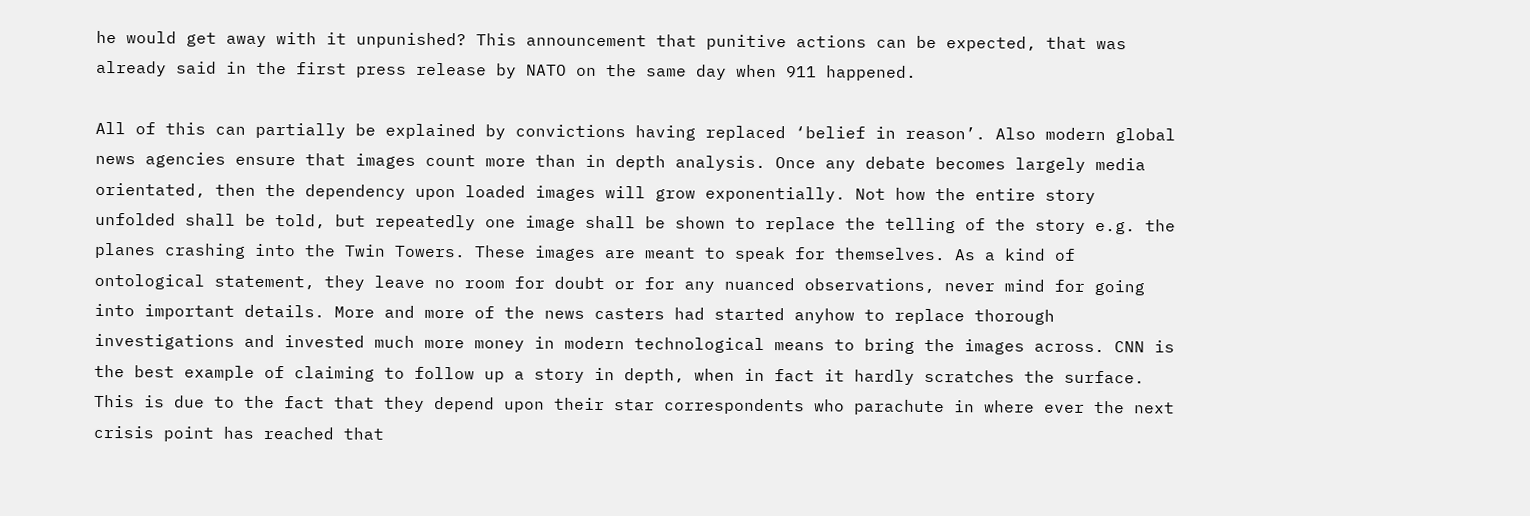he would get away with it unpunished? This announcement that punitive actions can be expected, that was already said in the first press release by NATO on the same day when 911 happened.

All of this can partially be explained by convictions having replaced ‘belief in reason’. Also modern global news agencies ensure that images count more than in depth analysis. Once any debate becomes largely media orientated, then the dependency upon loaded images will grow exponentially. Not how the entire story unfolded shall be told, but repeatedly one image shall be shown to replace the telling of the story e.g. the planes crashing into the Twin Towers. These images are meant to speak for themselves. As a kind of ontological statement, they leave no room for doubt or for any nuanced observations, never mind for going into important details. More and more of the news casters had started anyhow to replace thorough investigations and invested much more money in modern technological means to bring the images across. CNN is the best example of claiming to follow up a story in depth, when in fact it hardly scratches the surface. This is due to the fact that they depend upon their star correspondents who parachute in where ever the next crisis point has reached that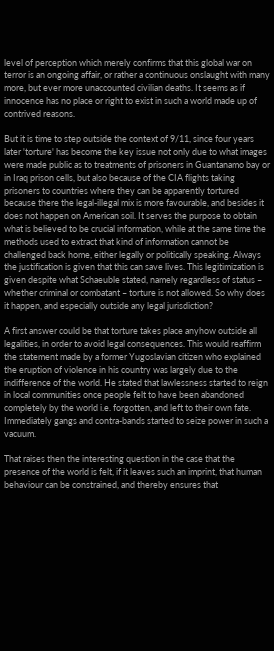level of perception which merely confirms that this global war on terror is an ongoing affair, or rather a continuous onslaught with many more, but ever more unaccounted civilian deaths. It seems as if innocence has no place or right to exist in such a world made up of contrived reasons.

But it is time to step outside the context of 9/11, since four years later 'torture' has become the key issue not only due to what images were made public as to treatments of prisoners in Guantanamo bay or in Iraq prison cells, but also because of the CIA flights taking prisoners to countries where they can be apparently tortured because there the legal-illegal mix is more favourable, and besides it does not happen on American soil. It serves the purpose to obtain what is believed to be crucial information, while at the same time the methods used to extract that kind of information cannot be challenged back home, either legally or politically speaking. Always the justification is given that this can save lives. This legitimization is given despite what Schaeuble stated, namely regardless of status – whether criminal or combatant – torture is not allowed. So why does it happen, and especially outside any legal jurisdiction?

A first answer could be that torture takes place anyhow outside all legalities, in order to avoid legal consequences. This would reaffirm the statement made by a former Yugoslavian citizen who explained the eruption of violence in his country was largely due to the indifference of the world. He stated that lawlessness started to reign in local communities once people felt to have been abandoned completely by the world i.e. forgotten, and left to their own fate. Immediately gangs and contra-bands started to seize power in such a vacuum.

That raises then the interesting question in the case that the presence of the world is felt, if it leaves such an imprint, that human behaviour can be constrained, and thereby ensures that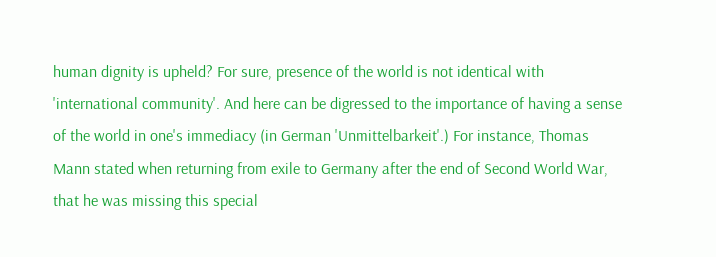human dignity is upheld? For sure, presence of the world is not identical with 'international community'. And here can be digressed to the importance of having a sense of the world in one's immediacy (in German 'Unmittelbarkeit'.) For instance, Thomas Mann stated when returning from exile to Germany after the end of Second World War, that he was missing this special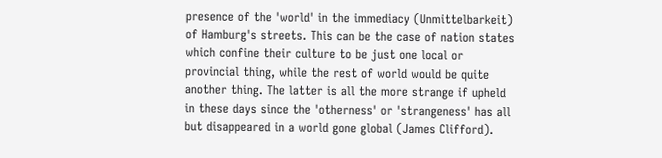presence of the 'world' in the immediacy (Unmittelbarkeit) of Hamburg's streets. This can be the case of nation states which confine their culture to be just one local or provincial thing, while the rest of world would be quite another thing. The latter is all the more strange if upheld in these days since the 'otherness' or 'strangeness' has all but disappeared in a world gone global (James Clifford).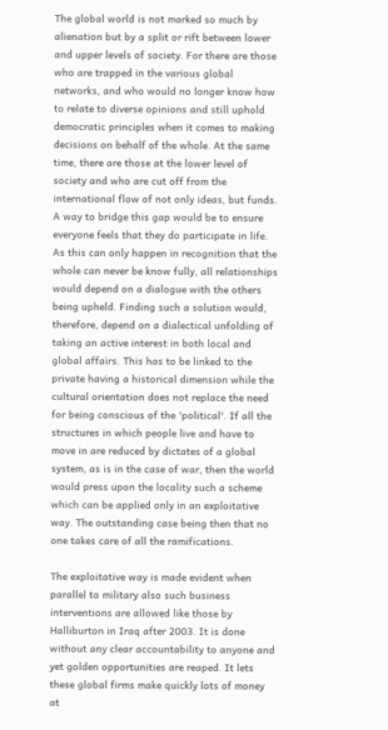The global world is not marked so much by alienation but by a split or rift between lower and upper levels of society. For there are those who are trapped in the various global networks, and who would no longer know how to relate to diverse opinions and still uphold democratic principles when it comes to making decisions on behalf of the whole. At the same time, there are those at the lower level of society and who are cut off from the international flow of not only ideas, but funds. A way to bridge this gap would be to ensure everyone feels that they do participate in life. As this can only happen in recognition that the whole can never be know fully, all relationships would depend on a dialogue with the others being upheld. Finding such a solution would, therefore, depend on a dialectical unfolding of taking an active interest in both local and global affairs. This has to be linked to the private having a historical dimension while the cultural orientation does not replace the need for being conscious of the 'political'. If all the structures in which people live and have to move in are reduced by dictates of a global system, as is in the case of war, then the world would press upon the locality such a scheme which can be applied only in an exploitative way. The outstanding case being then that no one takes care of all the ramifications.

The exploitative way is made evident when parallel to military also such business interventions are allowed like those by Halliburton in Iraq after 2003. It is done without any clear accountability to anyone and yet golden opportunities are reaped. It lets these global firms make quickly lots of money at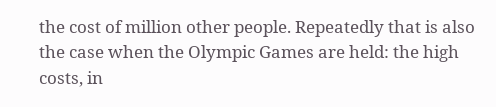the cost of million other people. Repeatedly that is also the case when the Olympic Games are held: the high costs, in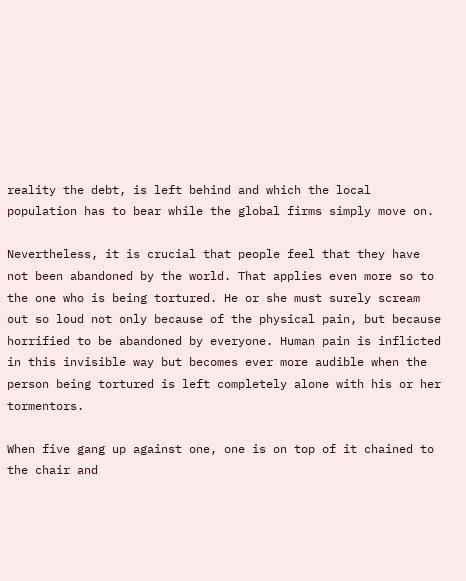reality the debt, is left behind and which the local population has to bear while the global firms simply move on.

Nevertheless, it is crucial that people feel that they have not been abandoned by the world. That applies even more so to the one who is being tortured. He or she must surely scream out so loud not only because of the physical pain, but because horrified to be abandoned by everyone. Human pain is inflicted in this invisible way but becomes ever more audible when the person being tortured is left completely alone with his or her tormentors.

When five gang up against one, one is on top of it chained to the chair and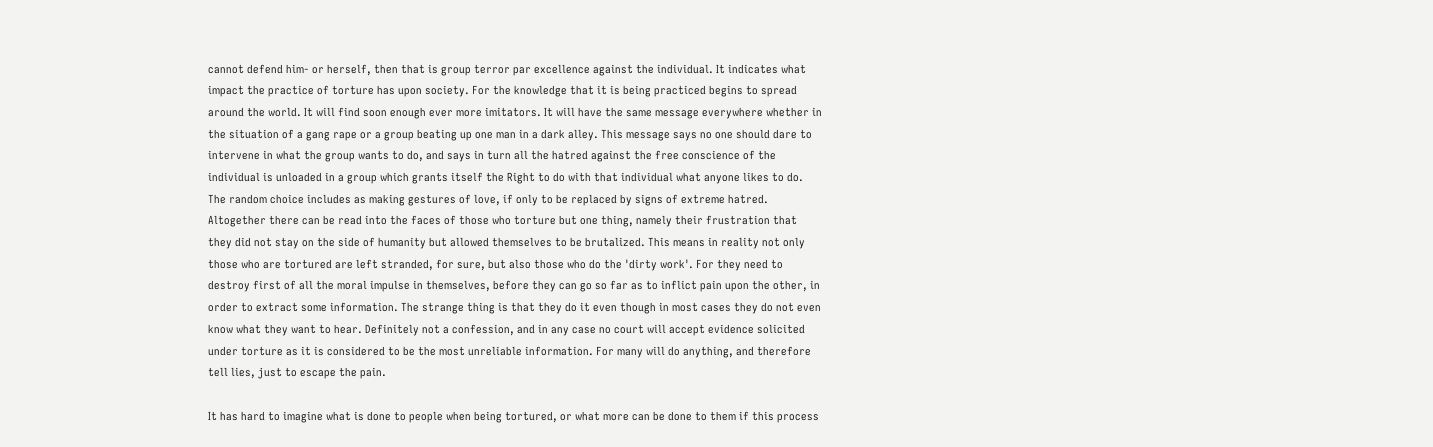cannot defend him- or herself, then that is group terror par excellence against the individual. It indicates what impact the practice of torture has upon society. For the knowledge that it is being practiced begins to spread around the world. It will find soon enough ever more imitators. It will have the same message everywhere whether in the situation of a gang rape or a group beating up one man in a dark alley. This message says no one should dare to intervene in what the group wants to do, and says in turn all the hatred against the free conscience of the individual is unloaded in a group which grants itself the Right to do with that individual what anyone likes to do. The random choice includes as making gestures of love, if only to be replaced by signs of extreme hatred. Altogether there can be read into the faces of those who torture but one thing, namely their frustration that they did not stay on the side of humanity but allowed themselves to be brutalized. This means in reality not only those who are tortured are left stranded, for sure, but also those who do the 'dirty work'. For they need to destroy first of all the moral impulse in themselves, before they can go so far as to inflict pain upon the other, in order to extract some information. The strange thing is that they do it even though in most cases they do not even know what they want to hear. Definitely not a confession, and in any case no court will accept evidence solicited under torture as it is considered to be the most unreliable information. For many will do anything, and therefore tell lies, just to escape the pain.

It has hard to imagine what is done to people when being tortured, or what more can be done to them if this process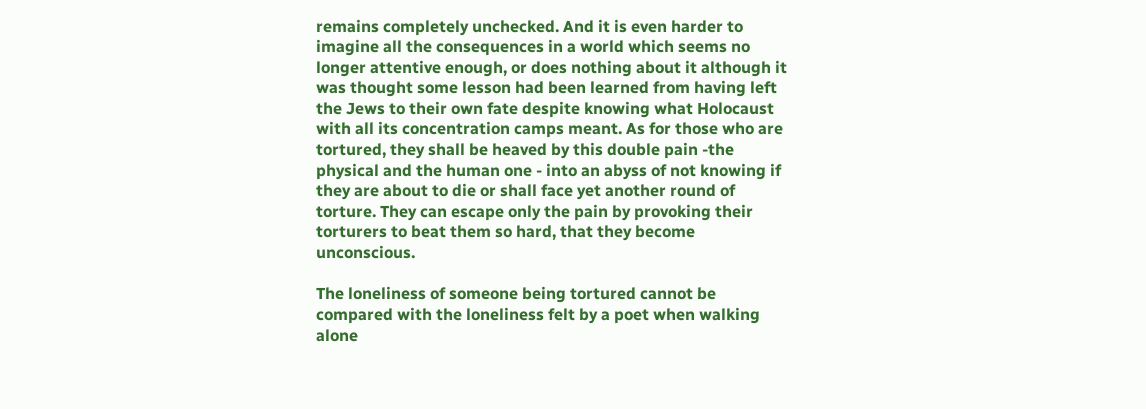remains completely unchecked. And it is even harder to imagine all the consequences in a world which seems no longer attentive enough, or does nothing about it although it was thought some lesson had been learned from having left the Jews to their own fate despite knowing what Holocaust with all its concentration camps meant. As for those who are tortured, they shall be heaved by this double pain -the physical and the human one - into an abyss of not knowing if they are about to die or shall face yet another round of torture. They can escape only the pain by provoking their torturers to beat them so hard, that they become unconscious.

The loneliness of someone being tortured cannot be compared with the loneliness felt by a poet when walking alone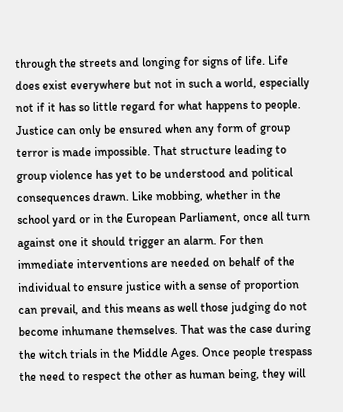through the streets and longing for signs of life. Life does exist everywhere but not in such a world, especially not if it has so little regard for what happens to people. Justice can only be ensured when any form of group terror is made impossible. That structure leading to group violence has yet to be understood and political consequences drawn. Like mobbing, whether in the school yard or in the European Parliament, once all turn against one it should trigger an alarm. For then immediate interventions are needed on behalf of the individual to ensure justice with a sense of proportion can prevail, and this means as well those judging do not become inhumane themselves. That was the case during the witch trials in the Middle Ages. Once people trespass the need to respect the other as human being, they will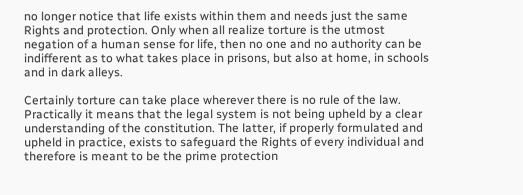no longer notice that life exists within them and needs just the same Rights and protection. Only when all realize torture is the utmost negation of a human sense for life, then no one and no authority can be indifferent as to what takes place in prisons, but also at home, in schools and in dark alleys.

Certainly torture can take place wherever there is no rule of the law. Practically it means that the legal system is not being upheld by a clear understanding of the constitution. The latter, if properly formulated and upheld in practice, exists to safeguard the Rights of every individual and therefore is meant to be the prime protection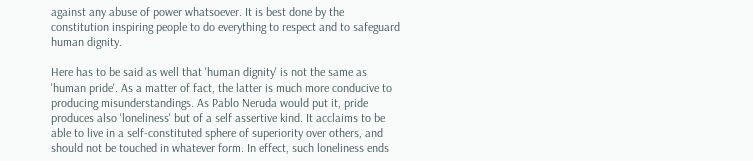against any abuse of power whatsoever. It is best done by the constitution inspiring people to do everything to respect and to safeguard human dignity.

Here has to be said as well that 'human dignity' is not the same as 'human pride'. As a matter of fact, the latter is much more conducive to producing misunderstandings. As Pablo Neruda would put it, pride produces also 'loneliness' but of a self assertive kind. It acclaims to be able to live in a self-constituted sphere of superiority over others, and should not be touched in whatever form. In effect, such loneliness ends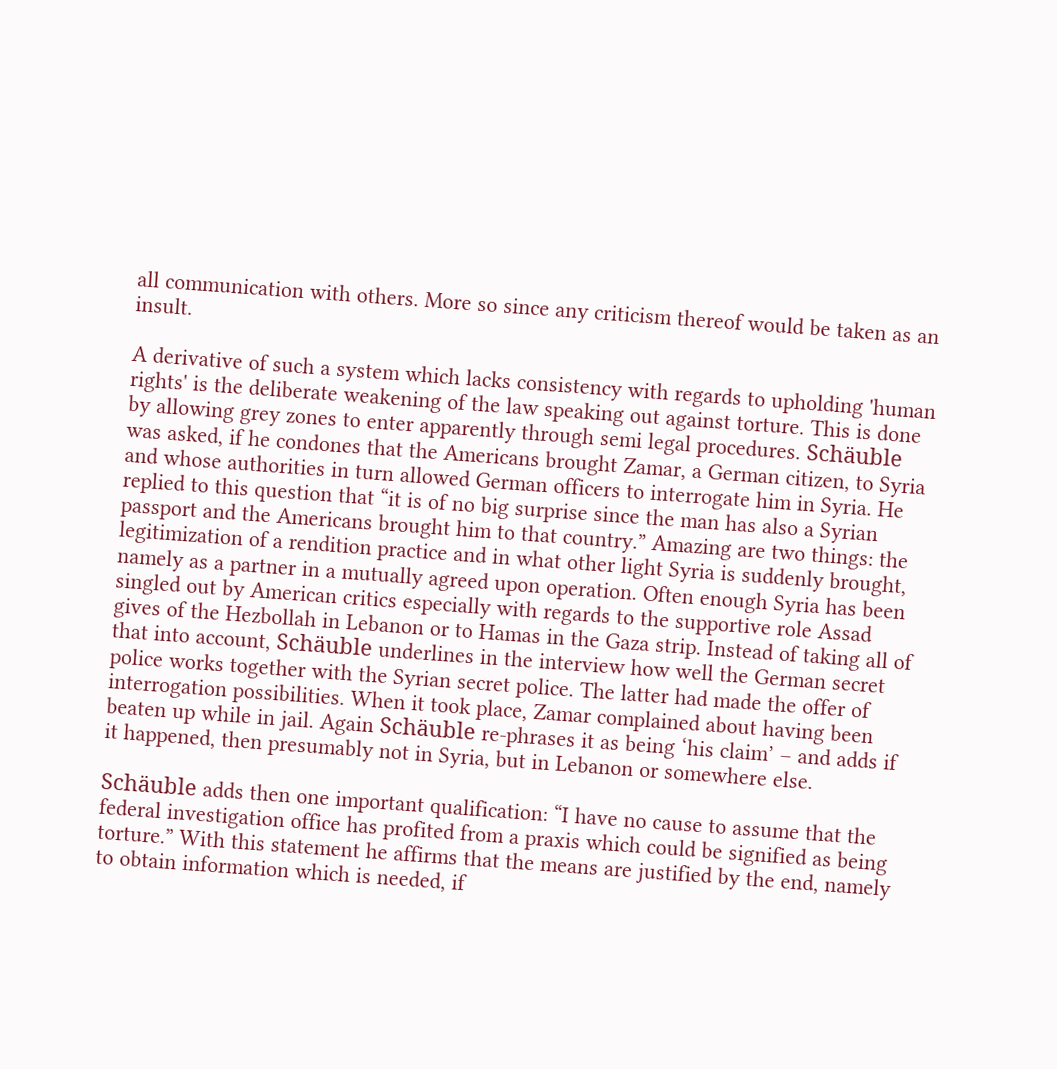all communication with others. More so since any criticism thereof would be taken as an insult.

A derivative of such a system which lacks consistency with regards to upholding 'human rights' is the deliberate weakening of the law speaking out against torture. This is done by allowing grey zones to enter apparently through semi legal procedures. Schäuble was asked, if he condones that the Americans brought Zamar, a German citizen, to Syria and whose authorities in turn allowed German officers to interrogate him in Syria. He replied to this question that “it is of no big surprise since the man has also a Syrian passport and the Americans brought him to that country.” Amazing are two things: the legitimization of a rendition practice and in what other light Syria is suddenly brought, namely as a partner in a mutually agreed upon operation. Often enough Syria has been singled out by American critics especially with regards to the supportive role Assad gives of the Hezbollah in Lebanon or to Hamas in the Gaza strip. Instead of taking all of that into account, Schäuble underlines in the interview how well the German secret police works together with the Syrian secret police. The latter had made the offer of interrogation possibilities. When it took place, Zamar complained about having been beaten up while in jail. Again Schäuble re-phrases it as being ‘his claim’ – and adds if it happened, then presumably not in Syria, but in Lebanon or somewhere else.

Schäuble adds then one important qualification: “I have no cause to assume that the federal investigation office has profited from a praxis which could be signified as being torture.” With this statement he affirms that the means are justified by the end, namely to obtain information which is needed, if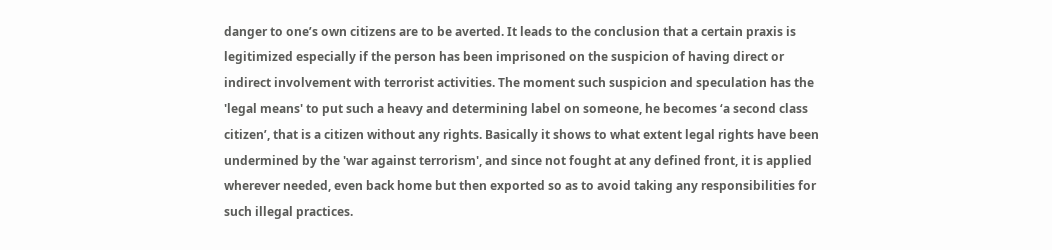danger to one’s own citizens are to be averted. It leads to the conclusion that a certain praxis is legitimized especially if the person has been imprisoned on the suspicion of having direct or indirect involvement with terrorist activities. The moment such suspicion and speculation has the 'legal means' to put such a heavy and determining label on someone, he becomes ‘a second class citizen’, that is a citizen without any rights. Basically it shows to what extent legal rights have been undermined by the 'war against terrorism', and since not fought at any defined front, it is applied wherever needed, even back home but then exported so as to avoid taking any responsibilities for such illegal practices.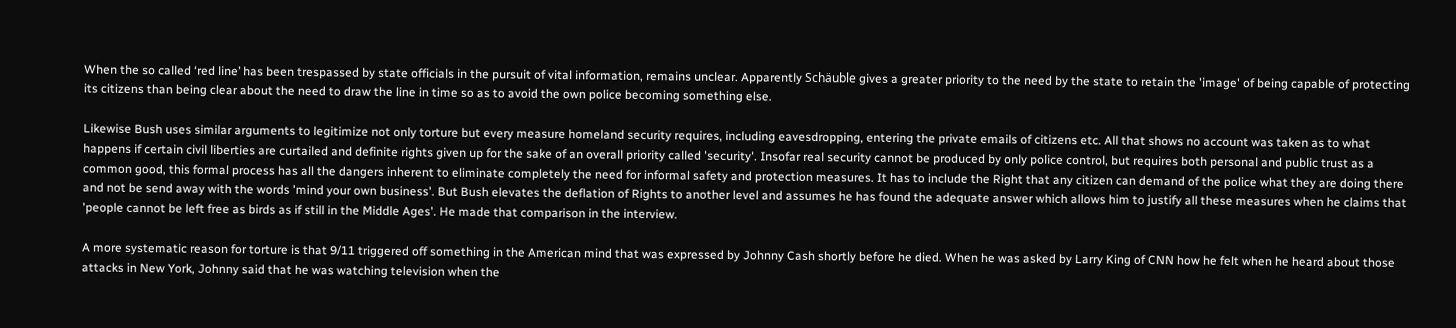When the so called ‘red line’ has been trespassed by state officials in the pursuit of vital information, remains unclear. Apparently Schäuble gives a greater priority to the need by the state to retain the 'image' of being capable of protecting its citizens than being clear about the need to draw the line in time so as to avoid the own police becoming something else.

Likewise Bush uses similar arguments to legitimize not only torture but every measure homeland security requires, including eavesdropping, entering the private emails of citizens etc. All that shows no account was taken as to what happens if certain civil liberties are curtailed and definite rights given up for the sake of an overall priority called 'security'. Insofar real security cannot be produced by only police control, but requires both personal and public trust as a common good, this formal process has all the dangers inherent to eliminate completely the need for informal safety and protection measures. It has to include the Right that any citizen can demand of the police what they are doing there and not be send away with the words 'mind your own business'. But Bush elevates the deflation of Rights to another level and assumes he has found the adequate answer which allows him to justify all these measures when he claims that 'people cannot be left free as birds as if still in the Middle Ages'. He made that comparison in the interview.

A more systematic reason for torture is that 9/11 triggered off something in the American mind that was expressed by Johnny Cash shortly before he died. When he was asked by Larry King of CNN how he felt when he heard about those attacks in New York, Johnny said that he was watching television when the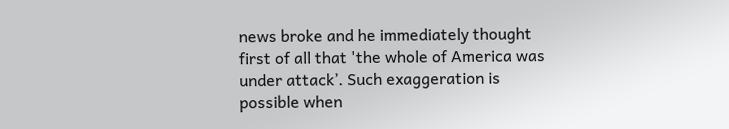news broke and he immediately thought first of all that 'the whole of America was under attack’. Such exaggeration is possible when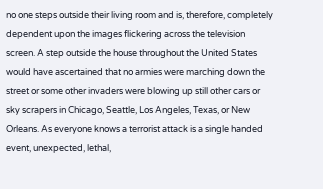no one steps outside their living room and is, therefore, completely dependent upon the images flickering across the television screen. A step outside the house throughout the United States would have ascertained that no armies were marching down the street or some other invaders were blowing up still other cars or sky scrapers in Chicago, Seattle, Los Angeles, Texas, or New Orleans. As everyone knows a terrorist attack is a single handed event, unexpected, lethal,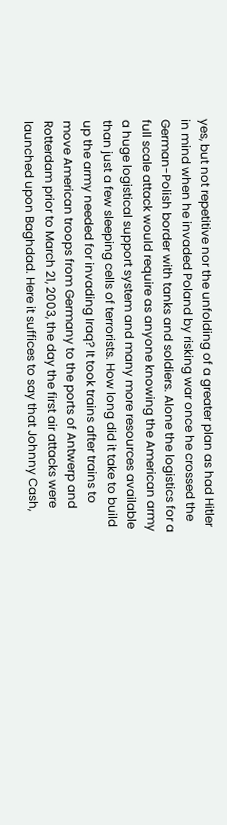yes, but not repetitive nor the unfolding of a greater plan as had Hitler in mind when he invaded Poland by risking war once he crossed the German-Polish border with tanks and soldiers. Alone the logistics for a full scale attack would require as anyone knowing the American army a huge logistical support system and many more resources available than just a few sleeping cells of terrorists. How long did it take to build up the army needed for invading Iraq? It took trains after trains to move American troops from Germany to the ports of Antwerp and Rotterdam prior to March 21, 2003, the day the first air attacks were launched upon Baghdad. Here it suffices to say that Johnny Cash,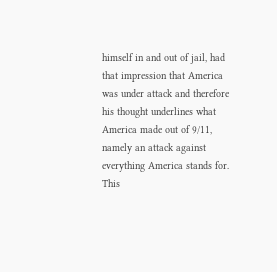himself in and out of jail, had that impression that America was under attack and therefore his thought underlines what America made out of 9/11, namely an attack against everything America stands for. This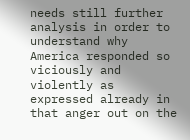needs still further analysis in order to understand why America responded so viciously and violently as expressed already in that anger out on the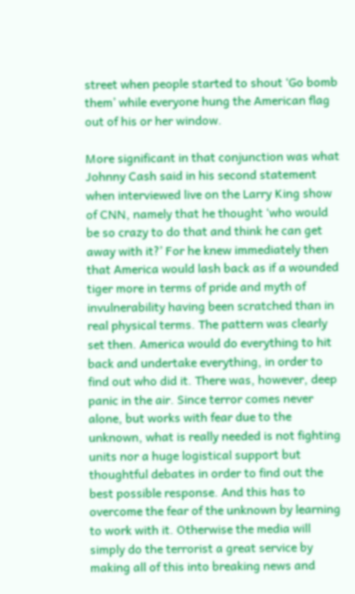street when people started to shout ‘Go bomb them’ while everyone hung the American flag out of his or her window.

More significant in that conjunction was what Johnny Cash said in his second statement when interviewed live on the Larry King show of CNN, namely that he thought ‘who would be so crazy to do that and think he can get away with it?’ For he knew immediately then that America would lash back as if a wounded tiger more in terms of pride and myth of invulnerability having been scratched than in real physical terms. The pattern was clearly set then. America would do everything to hit back and undertake everything, in order to find out who did it. There was, however, deep panic in the air. Since terror comes never alone, but works with fear due to the unknown, what is really needed is not fighting units nor a huge logistical support but thoughtful debates in order to find out the best possible response. And this has to overcome the fear of the unknown by learning to work with it. Otherwise the media will simply do the terrorist a great service by making all of this into breaking news and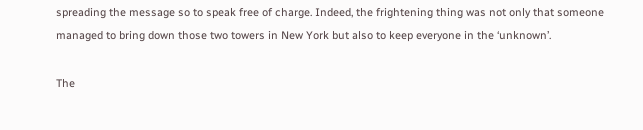spreading the message so to speak free of charge. Indeed, the frightening thing was not only that someone managed to bring down those two towers in New York but also to keep everyone in the ‘unknown’.

The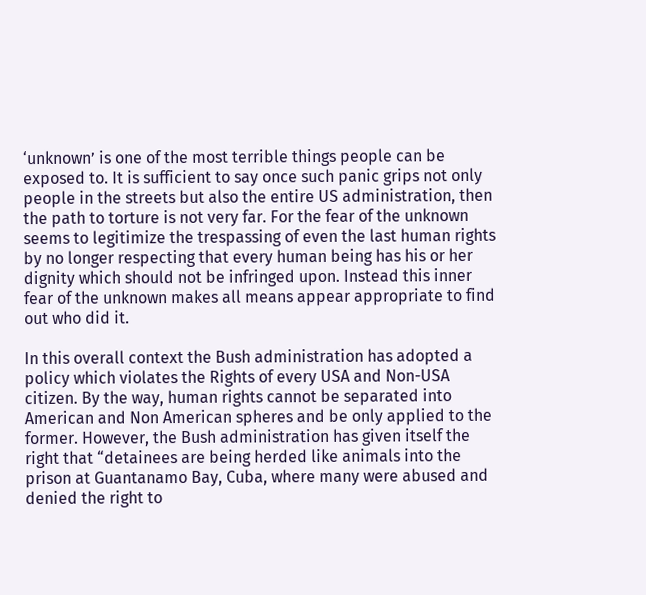‘unknown’ is one of the most terrible things people can be exposed to. It is sufficient to say once such panic grips not only people in the streets but also the entire US administration, then the path to torture is not very far. For the fear of the unknown seems to legitimize the trespassing of even the last human rights by no longer respecting that every human being has his or her dignity which should not be infringed upon. Instead this inner fear of the unknown makes all means appear appropriate to find out who did it.

In this overall context the Bush administration has adopted a policy which violates the Rights of every USA and Non-USA citizen. By the way, human rights cannot be separated into American and Non American spheres and be only applied to the former. However, the Bush administration has given itself the right that “detainees are being herded like animals into the prison at Guantanamo Bay, Cuba, where many were abused and denied the right to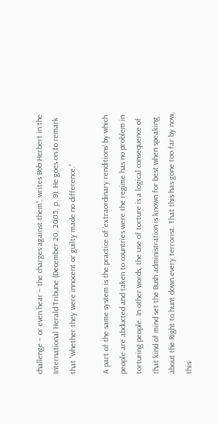challenge – or even hear – the charges against them”, writes Bob Herbert in the International Herald Tribune (December 20, 2005, p. 9). He goes on to remark that “whether they were innocent or guilty made no difference.”

A part of the same system is the practice of ‘extraordinary renditions’ by which people are abducted and taken to countries were the regime has no problem in torturing people. In other words, the use of torture is a logical consequence of that kind of mind set the Bush administration is known for best when speaking about the Right to hunt down every terrorist. That this has gone too far by now, this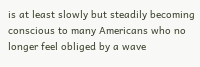is at least slowly but steadily becoming conscious to many Americans who no longer feel obliged by a wave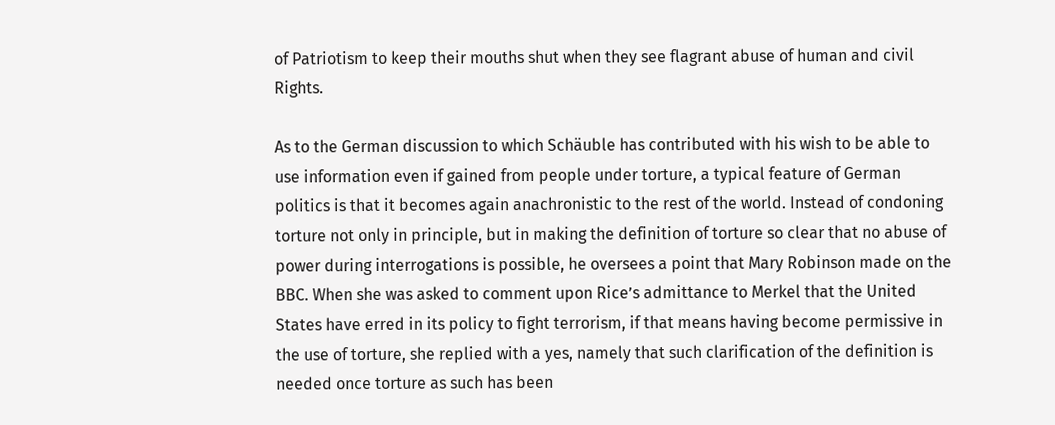of Patriotism to keep their mouths shut when they see flagrant abuse of human and civil Rights.

As to the German discussion to which Schäuble has contributed with his wish to be able to use information even if gained from people under torture, a typical feature of German politics is that it becomes again anachronistic to the rest of the world. Instead of condoning torture not only in principle, but in making the definition of torture so clear that no abuse of power during interrogations is possible, he oversees a point that Mary Robinson made on the BBC. When she was asked to comment upon Rice’s admittance to Merkel that the United States have erred in its policy to fight terrorism, if that means having become permissive in the use of torture, she replied with a yes, namely that such clarification of the definition is needed once torture as such has been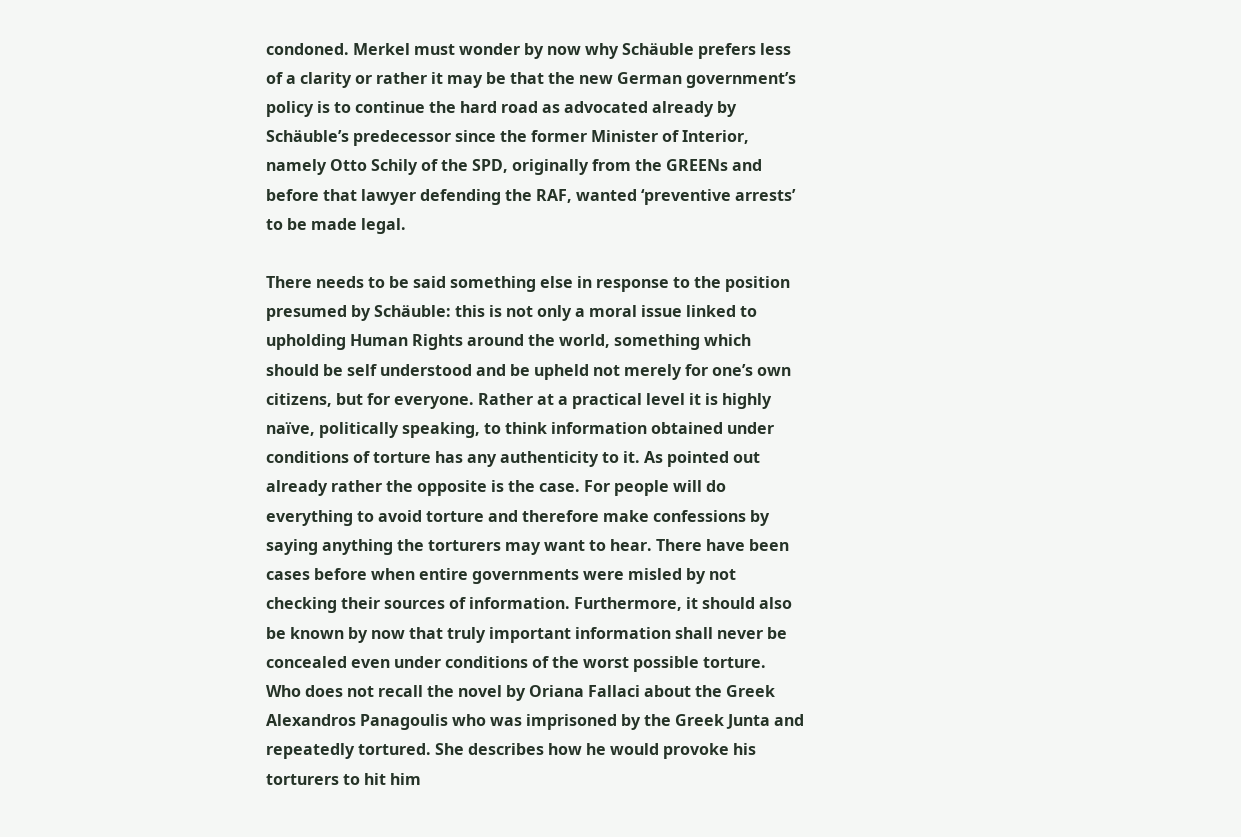condoned. Merkel must wonder by now why Schäuble prefers less of a clarity or rather it may be that the new German government’s policy is to continue the hard road as advocated already by Schäuble’s predecessor since the former Minister of Interior, namely Otto Schily of the SPD, originally from the GREENs and before that lawyer defending the RAF, wanted ‘preventive arrests’ to be made legal.

There needs to be said something else in response to the position presumed by Schäuble: this is not only a moral issue linked to upholding Human Rights around the world, something which should be self understood and be upheld not merely for one’s own citizens, but for everyone. Rather at a practical level it is highly naïve, politically speaking, to think information obtained under conditions of torture has any authenticity to it. As pointed out already rather the opposite is the case. For people will do everything to avoid torture and therefore make confessions by saying anything the torturers may want to hear. There have been cases before when entire governments were misled by not checking their sources of information. Furthermore, it should also be known by now that truly important information shall never be concealed even under conditions of the worst possible torture. Who does not recall the novel by Oriana Fallaci about the Greek Alexandros Panagoulis who was imprisoned by the Greek Junta and repeatedly tortured. She describes how he would provoke his torturers to hit him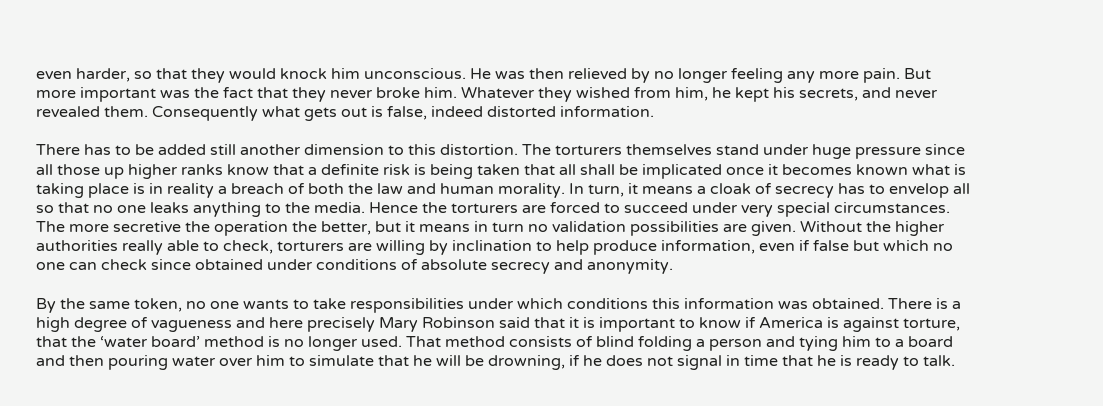even harder, so that they would knock him unconscious. He was then relieved by no longer feeling any more pain. But more important was the fact that they never broke him. Whatever they wished from him, he kept his secrets, and never revealed them. Consequently what gets out is false, indeed distorted information.

There has to be added still another dimension to this distortion. The torturers themselves stand under huge pressure since all those up higher ranks know that a definite risk is being taken that all shall be implicated once it becomes known what is taking place is in reality a breach of both the law and human morality. In turn, it means a cloak of secrecy has to envelop all so that no one leaks anything to the media. Hence the torturers are forced to succeed under very special circumstances. The more secretive the operation the better, but it means in turn no validation possibilities are given. Without the higher authorities really able to check, torturers are willing by inclination to help produce information, even if false but which no one can check since obtained under conditions of absolute secrecy and anonymity.

By the same token, no one wants to take responsibilities under which conditions this information was obtained. There is a high degree of vagueness and here precisely Mary Robinson said that it is important to know if America is against torture, that the ‘water board’ method is no longer used. That method consists of blind folding a person and tying him to a board and then pouring water over him to simulate that he will be drowning, if he does not signal in time that he is ready to talk.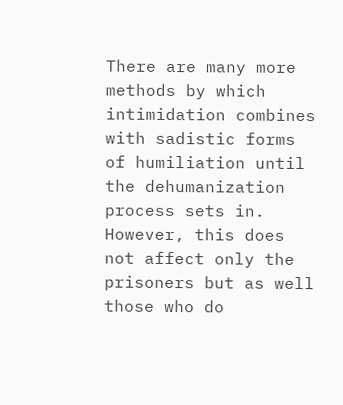There are many more methods by which intimidation combines with sadistic forms of humiliation until the dehumanization process sets in. However, this does not affect only the prisoners but as well those who do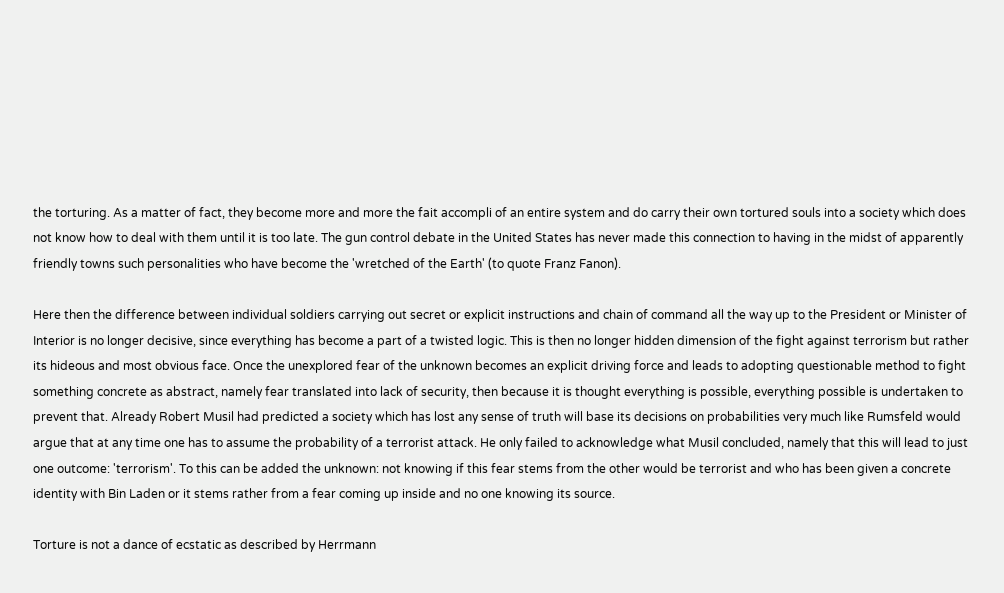the torturing. As a matter of fact, they become more and more the fait accompli of an entire system and do carry their own tortured souls into a society which does not know how to deal with them until it is too late. The gun control debate in the United States has never made this connection to having in the midst of apparently friendly towns such personalities who have become the 'wretched of the Earth' (to quote Franz Fanon).

Here then the difference between individual soldiers carrying out secret or explicit instructions and chain of command all the way up to the President or Minister of Interior is no longer decisive, since everything has become a part of a twisted logic. This is then no longer hidden dimension of the fight against terrorism but rather its hideous and most obvious face. Once the unexplored fear of the unknown becomes an explicit driving force and leads to adopting questionable method to fight something concrete as abstract, namely fear translated into lack of security, then because it is thought everything is possible, everything possible is undertaken to prevent that. Already Robert Musil had predicted a society which has lost any sense of truth will base its decisions on probabilities very much like Rumsfeld would argue that at any time one has to assume the probability of a terrorist attack. He only failed to acknowledge what Musil concluded, namely that this will lead to just one outcome: 'terrorism'. To this can be added the unknown: not knowing if this fear stems from the other would be terrorist and who has been given a concrete identity with Bin Laden or it stems rather from a fear coming up inside and no one knowing its source.

Torture is not a dance of ecstatic as described by Herrmann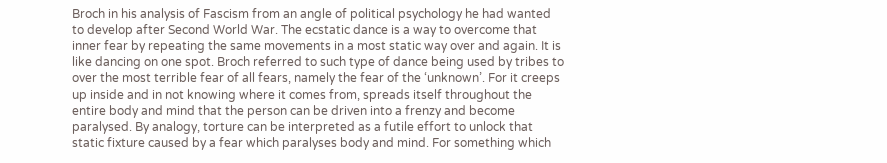Broch in his analysis of Fascism from an angle of political psychology he had wanted to develop after Second World War. The ecstatic dance is a way to overcome that inner fear by repeating the same movements in a most static way over and again. It is like dancing on one spot. Broch referred to such type of dance being used by tribes to over the most terrible fear of all fears, namely the fear of the ‘unknown’. For it creeps up inside and in not knowing where it comes from, spreads itself throughout the entire body and mind that the person can be driven into a frenzy and become paralysed. By analogy, torture can be interpreted as a futile effort to unlock that static fixture caused by a fear which paralyses body and mind. For something which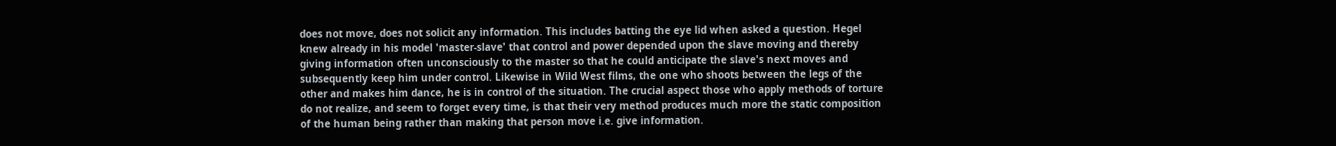does not move, does not solicit any information. This includes batting the eye lid when asked a question. Hegel knew already in his model 'master-slave' that control and power depended upon the slave moving and thereby giving information often unconsciously to the master so that he could anticipate the slave's next moves and subsequently keep him under control. Likewise in Wild West films, the one who shoots between the legs of the other and makes him dance, he is in control of the situation. The crucial aspect those who apply methods of torture do not realize, and seem to forget every time, is that their very method produces much more the static composition of the human being rather than making that person move i.e. give information.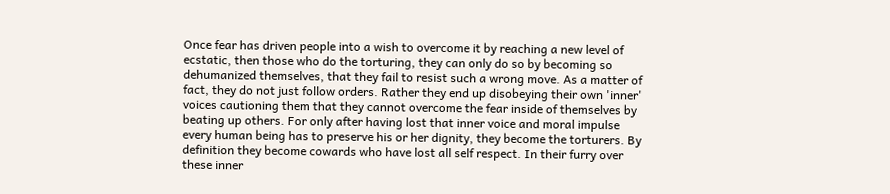Once fear has driven people into a wish to overcome it by reaching a new level of ecstatic, then those who do the torturing, they can only do so by becoming so dehumanized themselves, that they fail to resist such a wrong move. As a matter of fact, they do not just follow orders. Rather they end up disobeying their own 'inner' voices cautioning them that they cannot overcome the fear inside of themselves by beating up others. For only after having lost that inner voice and moral impulse every human being has to preserve his or her dignity, they become the torturers. By definition they become cowards who have lost all self respect. In their furry over these inner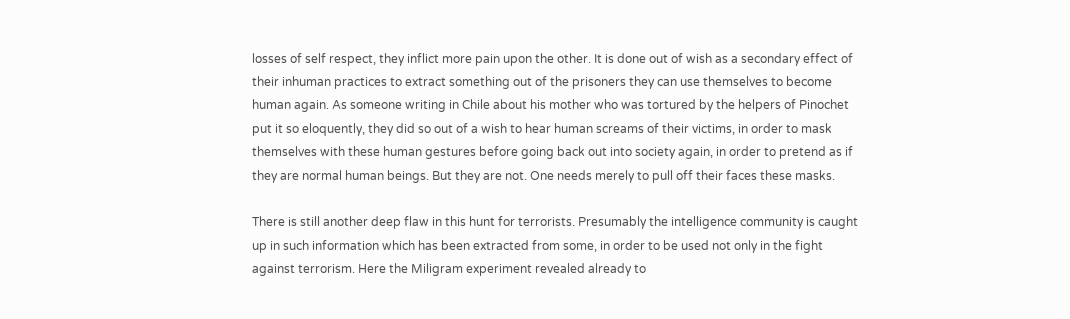losses of self respect, they inflict more pain upon the other. It is done out of wish as a secondary effect of their inhuman practices to extract something out of the prisoners they can use themselves to become human again. As someone writing in Chile about his mother who was tortured by the helpers of Pinochet put it so eloquently, they did so out of a wish to hear human screams of their victims, in order to mask themselves with these human gestures before going back out into society again, in order to pretend as if they are normal human beings. But they are not. One needs merely to pull off their faces these masks.

There is still another deep flaw in this hunt for terrorists. Presumably the intelligence community is caught up in such information which has been extracted from some, in order to be used not only in the fight against terrorism. Here the Miligram experiment revealed already to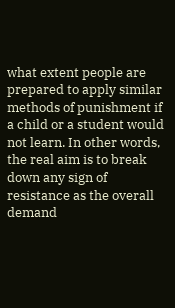what extent people are prepared to apply similar methods of punishment if a child or a student would not learn. In other words, the real aim is to break down any sign of resistance as the overall demand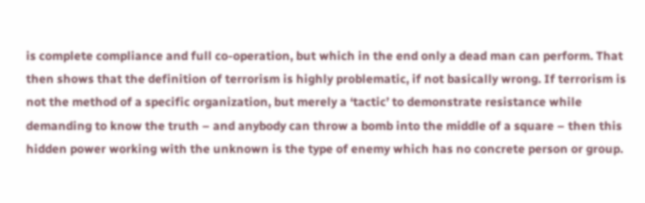is complete compliance and full co-operation, but which in the end only a dead man can perform. That then shows that the definition of terrorism is highly problematic, if not basically wrong. If terrorism is not the method of a specific organization, but merely a ‘tactic’ to demonstrate resistance while demanding to know the truth – and anybody can throw a bomb into the middle of a square – then this hidden power working with the unknown is the type of enemy which has no concrete person or group.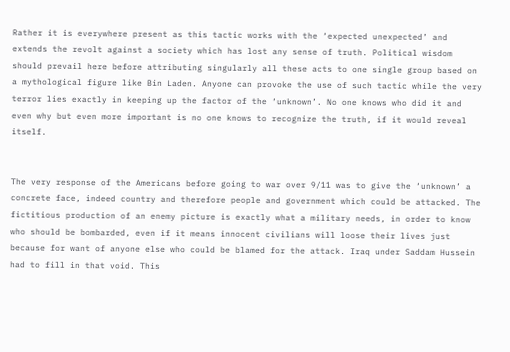Rather it is everywhere present as this tactic works with the ‘expected unexpected’ and extends the revolt against a society which has lost any sense of truth. Political wisdom should prevail here before attributing singularly all these acts to one single group based on a mythological figure like Bin Laden. Anyone can provoke the use of such tactic while the very terror lies exactly in keeping up the factor of the ‘unknown’. No one knows who did it and even why but even more important is no one knows to recognize the truth, if it would reveal itself.


The very response of the Americans before going to war over 9/11 was to give the ‘unknown’ a concrete face, indeed country and therefore people and government which could be attacked. The fictitious production of an enemy picture is exactly what a military needs, in order to know who should be bombarded, even if it means innocent civilians will loose their lives just because for want of anyone else who could be blamed for the attack. Iraq under Saddam Hussein had to fill in that void. This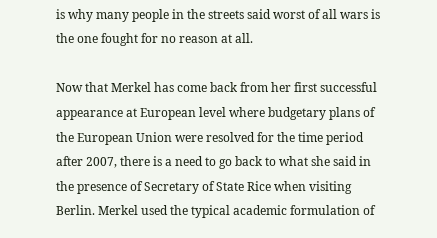is why many people in the streets said worst of all wars is the one fought for no reason at all.

Now that Merkel has come back from her first successful appearance at European level where budgetary plans of the European Union were resolved for the time period after 2007, there is a need to go back to what she said in the presence of Secretary of State Rice when visiting Berlin. Merkel used the typical academic formulation of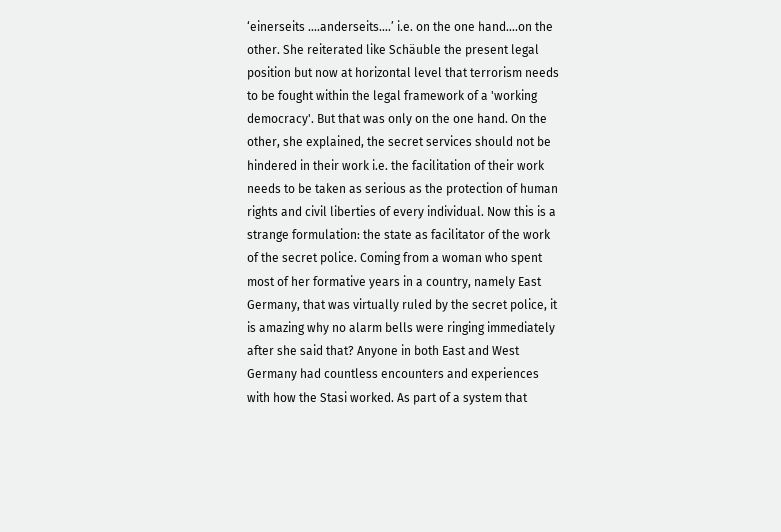‘einerseits ….anderseits….’ i.e. on the one hand….on the other. She reiterated like Schäuble the present legal position but now at horizontal level that terrorism needs to be fought within the legal framework of a 'working democracy'. But that was only on the one hand. On the other, she explained, the secret services should not be hindered in their work i.e. the facilitation of their work needs to be taken as serious as the protection of human rights and civil liberties of every individual. Now this is a strange formulation: the state as facilitator of the work of the secret police. Coming from a woman who spent most of her formative years in a country, namely East Germany, that was virtually ruled by the secret police, it is amazing why no alarm bells were ringing immediately after she said that? Anyone in both East and West Germany had countless encounters and experiences with how the Stasi worked. As part of a system that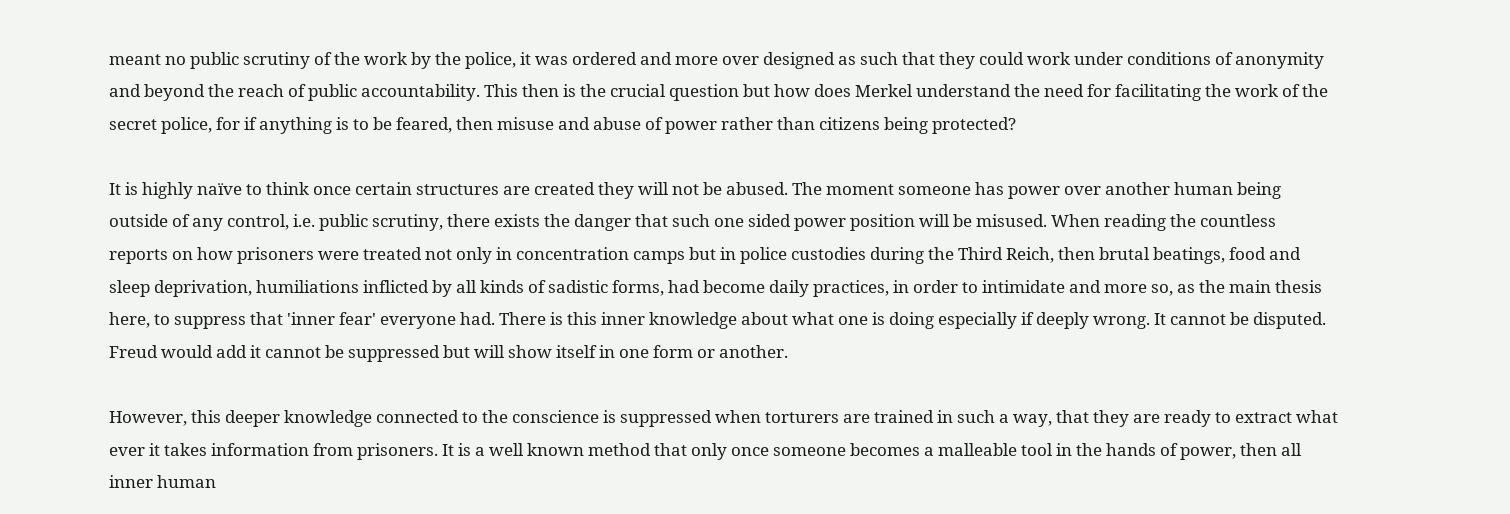meant no public scrutiny of the work by the police, it was ordered and more over designed as such that they could work under conditions of anonymity and beyond the reach of public accountability. This then is the crucial question but how does Merkel understand the need for facilitating the work of the secret police, for if anything is to be feared, then misuse and abuse of power rather than citizens being protected?

It is highly naïve to think once certain structures are created they will not be abused. The moment someone has power over another human being outside of any control, i.e. public scrutiny, there exists the danger that such one sided power position will be misused. When reading the countless reports on how prisoners were treated not only in concentration camps but in police custodies during the Third Reich, then brutal beatings, food and sleep deprivation, humiliations inflicted by all kinds of sadistic forms, had become daily practices, in order to intimidate and more so, as the main thesis here, to suppress that 'inner fear' everyone had. There is this inner knowledge about what one is doing especially if deeply wrong. It cannot be disputed. Freud would add it cannot be suppressed but will show itself in one form or another.

However, this deeper knowledge connected to the conscience is suppressed when torturers are trained in such a way, that they are ready to extract what ever it takes information from prisoners. It is a well known method that only once someone becomes a malleable tool in the hands of power, then all inner human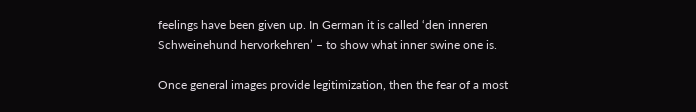feelings have been given up. In German it is called ‘den inneren Schweinehund hervorkehren’ – to show what inner swine one is.

Once general images provide legitimization, then the fear of a most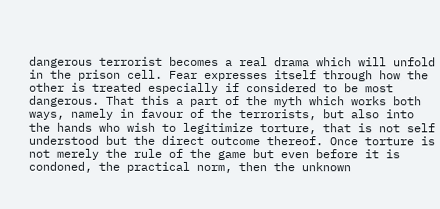dangerous terrorist becomes a real drama which will unfold in the prison cell. Fear expresses itself through how the other is treated especially if considered to be most dangerous. That this a part of the myth which works both ways, namely in favour of the terrorists, but also into the hands who wish to legitimize torture, that is not self understood but the direct outcome thereof. Once torture is not merely the rule of the game but even before it is condoned, the practical norm, then the unknown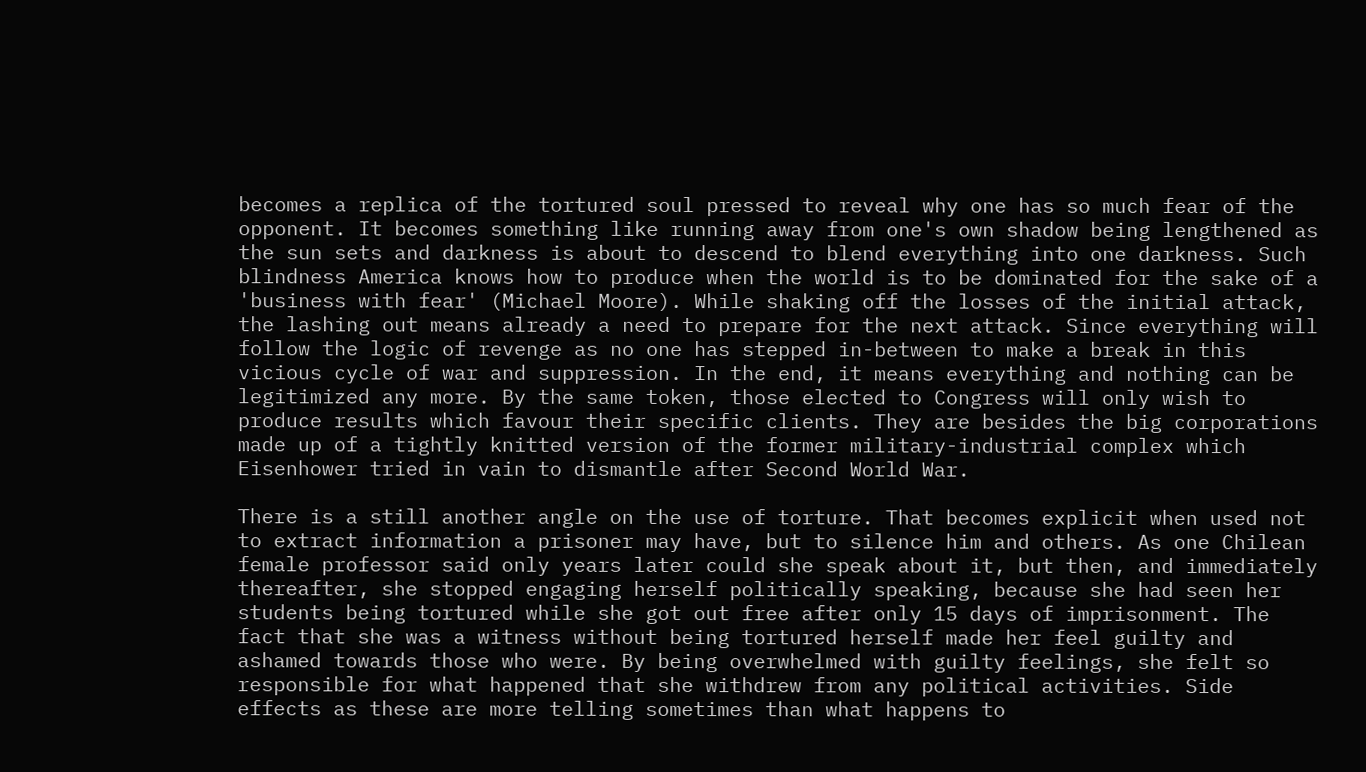becomes a replica of the tortured soul pressed to reveal why one has so much fear of the opponent. It becomes something like running away from one's own shadow being lengthened as the sun sets and darkness is about to descend to blend everything into one darkness. Such blindness America knows how to produce when the world is to be dominated for the sake of a 'business with fear' (Michael Moore). While shaking off the losses of the initial attack, the lashing out means already a need to prepare for the next attack. Since everything will follow the logic of revenge as no one has stepped in-between to make a break in this vicious cycle of war and suppression. In the end, it means everything and nothing can be legitimized any more. By the same token, those elected to Congress will only wish to produce results which favour their specific clients. They are besides the big corporations made up of a tightly knitted version of the former military-industrial complex which Eisenhower tried in vain to dismantle after Second World War.

There is a still another angle on the use of torture. That becomes explicit when used not to extract information a prisoner may have, but to silence him and others. As one Chilean female professor said only years later could she speak about it, but then, and immediately thereafter, she stopped engaging herself politically speaking, because she had seen her students being tortured while she got out free after only 15 days of imprisonment. The fact that she was a witness without being tortured herself made her feel guilty and ashamed towards those who were. By being overwhelmed with guilty feelings, she felt so responsible for what happened that she withdrew from any political activities. Side effects as these are more telling sometimes than what happens to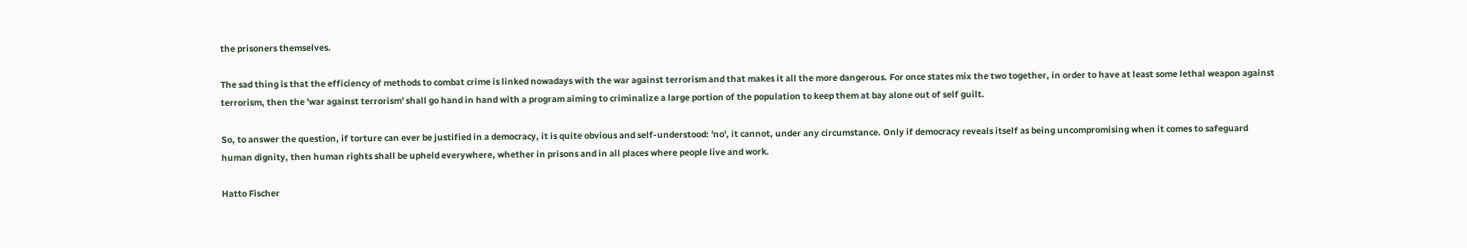the prisoners themselves.

The sad thing is that the efficiency of methods to combat crime is linked nowadays with the war against terrorism and that makes it all the more dangerous. For once states mix the two together, in order to have at least some lethal weapon against terrorism, then the 'war against terrorism' shall go hand in hand with a program aiming to criminalize a large portion of the population to keep them at bay alone out of self guilt.

So, to answer the question, if torture can ever be justified in a democracy, it is quite obvious and self-understood: 'no', it cannot, under any circumstance. Only if democracy reveals itself as being uncompromising when it comes to safeguard human dignity, then human rights shall be upheld everywhere, whether in prisons and in all places where people live and work.

Hatto Fischer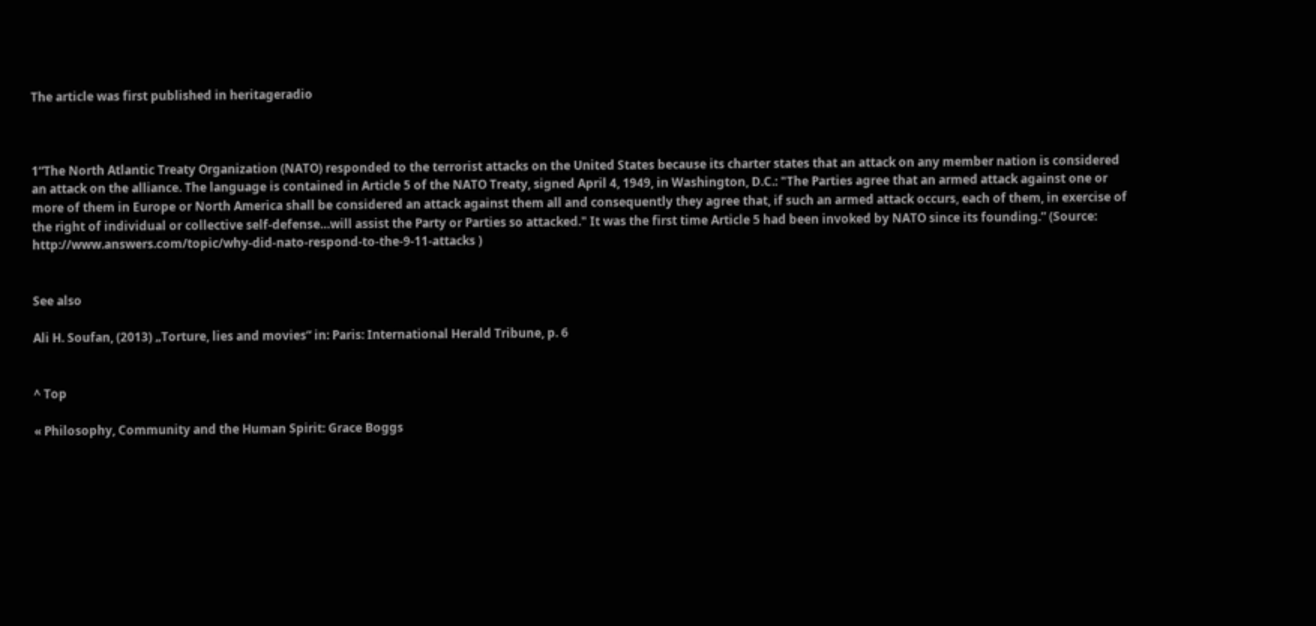The article was first published in heritageradio



1“The North Atlantic Treaty Organization (NATO) responded to the terrorist attacks on the United States because its charter states that an attack on any member nation is considered an attack on the alliance. The language is contained in Article 5 of the NATO Treaty, signed April 4, 1949, in Washington, D.C.: "The Parties agree that an armed attack against one or more of them in Europe or North America shall be considered an attack against them all and consequently they agree that, if such an armed attack occurs, each of them, in exercise of the right of individual or collective self-defense…will assist the Party or Parties so attacked." It was the first time Article 5 had been invoked by NATO since its founding.” (Source: http://www.answers.com/topic/why-did-nato-respond-to-the-9-11-attacks )


See also

Ali H. Soufan, (2013) „Torture, lies and movies“ in: Paris: International Herald Tribune, p. 6


^ Top

« Philosophy, Community and the Human Spirit: Grace Boggs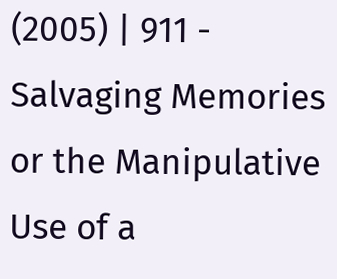(2005) | 911 - Salvaging Memories or the Manipulative Use of a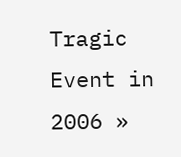Tragic Event in 2006 »